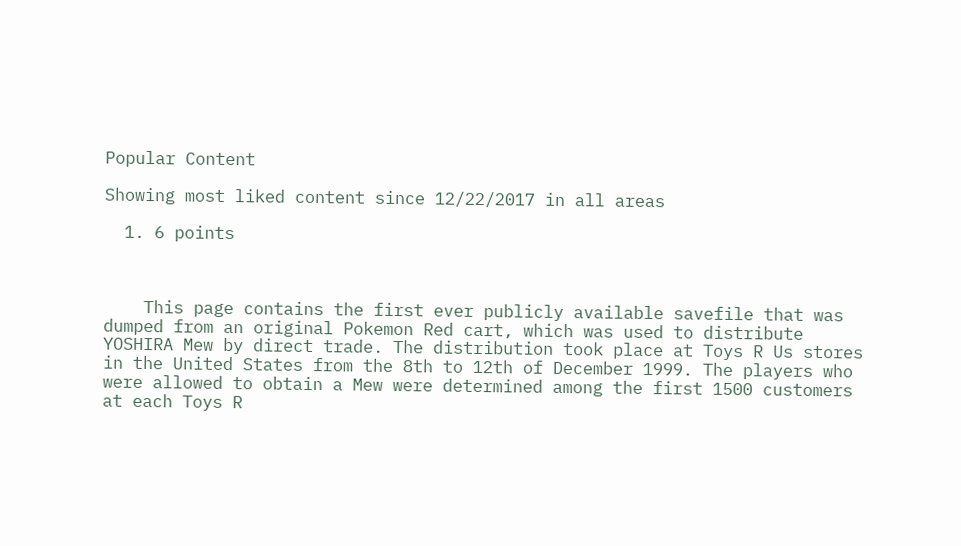Popular Content

Showing most liked content since 12/22/2017 in all areas

  1. 6 points



    This page contains the first ever publicly available savefile that was dumped from an original Pokemon Red cart, which was used to distribute YOSHIRA Mew by direct trade. The distribution took place at Toys R Us stores in the United States from the 8th to 12th of December 1999. The players who were allowed to obtain a Mew were determined among the first 1500 customers at each Toys R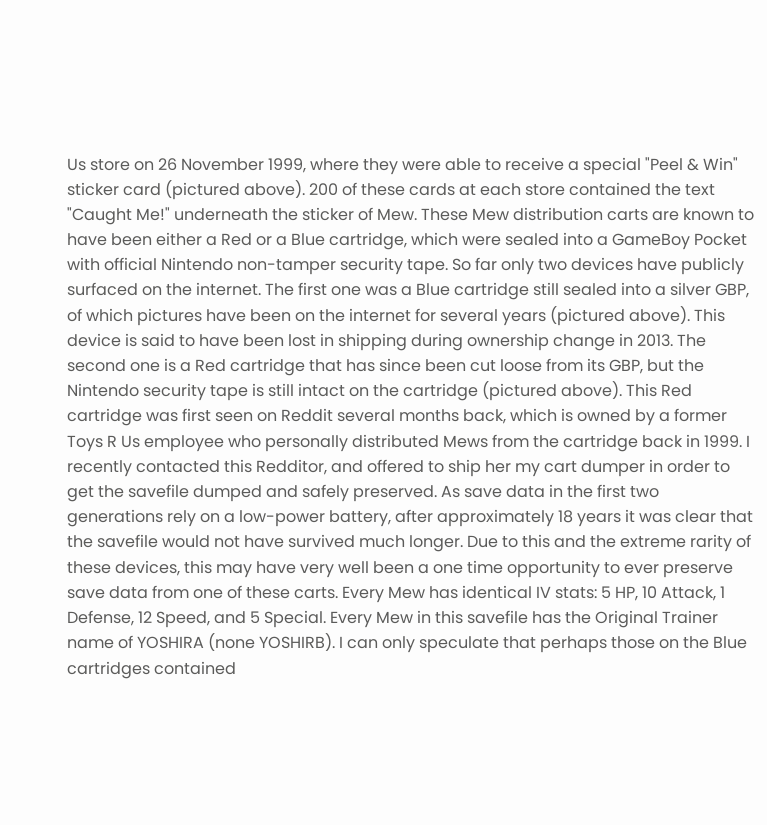Us store on 26 November 1999, where they were able to receive a special "Peel & Win" sticker card (pictured above). 200 of these cards at each store contained the text "Caught Me!" underneath the sticker of Mew. These Mew distribution carts are known to have been either a Red or a Blue cartridge, which were sealed into a GameBoy Pocket with official Nintendo non-tamper security tape. So far only two devices have publicly surfaced on the internet. The first one was a Blue cartridge still sealed into a silver GBP, of which pictures have been on the internet for several years (pictured above). This device is said to have been lost in shipping during ownership change in 2013. The second one is a Red cartridge that has since been cut loose from its GBP, but the Nintendo security tape is still intact on the cartridge (pictured above). This Red cartridge was first seen on Reddit several months back, which is owned by a former Toys R Us employee who personally distributed Mews from the cartridge back in 1999. I recently contacted this Redditor, and offered to ship her my cart dumper in order to get the savefile dumped and safely preserved. As save data in the first two generations rely on a low-power battery, after approximately 18 years it was clear that the savefile would not have survived much longer. Due to this and the extreme rarity of these devices, this may have very well been a one time opportunity to ever preserve save data from one of these carts. Every Mew has identical IV stats: 5 HP, 10 Attack, 1 Defense, 12 Speed, and 5 Special. Every Mew in this savefile has the Original Trainer name of YOSHIRA (none YOSHIRB). I can only speculate that perhaps those on the Blue cartridges contained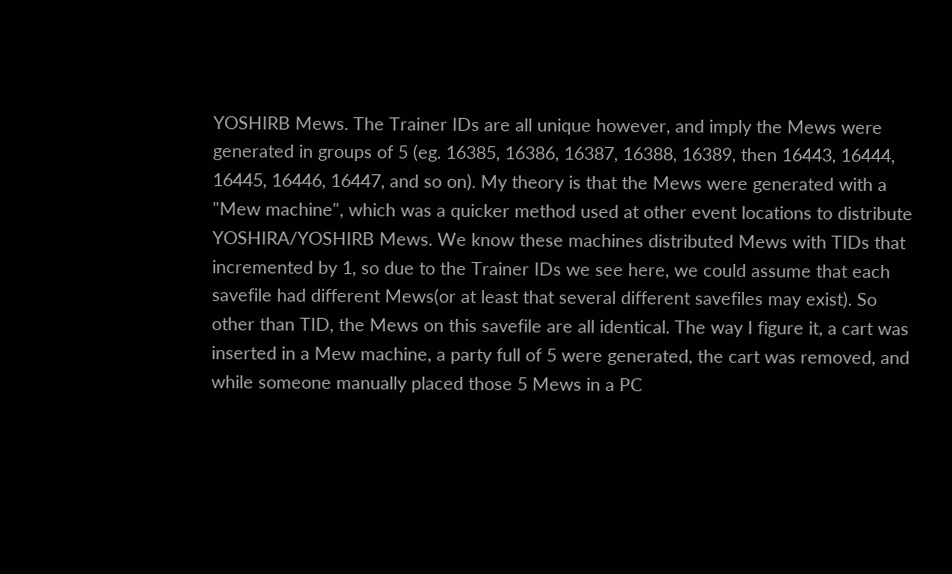YOSHIRB Mews. The Trainer IDs are all unique however, and imply the Mews were generated in groups of 5 (eg. 16385, 16386, 16387, 16388, 16389, then 16443, 16444, 16445, 16446, 16447, and so on). My theory is that the Mews were generated with a "Mew machine", which was a quicker method used at other event locations to distribute YOSHIRA/YOSHIRB Mews. We know these machines distributed Mews with TIDs that incremented by 1, so due to the Trainer IDs we see here, we could assume that each savefile had different Mews(or at least that several different savefiles may exist). So other than TID, the Mews on this savefile are all identical. The way I figure it, a cart was inserted in a Mew machine, a party full of 5 were generated, the cart was removed, and while someone manually placed those 5 Mews in a PC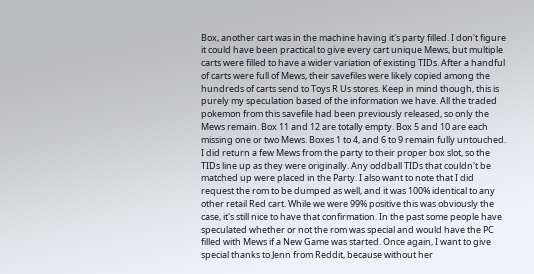Box, another cart was in the machine having it's party filled. I don't figure it could have been practical to give every cart unique Mews, but multiple carts were filled to have a wider variation of existing TIDs. After a handful of carts were full of Mews, their savefiles were likely copied among the hundreds of carts send to Toys R Us stores. Keep in mind though, this is purely my speculation based of the information we have. All the traded pokemon from this savefile had been previously released, so only the Mews remain. Box 11 and 12 are totally empty. Box 5 and 10 are each missing one or two Mews. Boxes 1 to 4, and 6 to 9 remain fully untouched. I did return a few Mews from the party to their proper box slot, so the TIDs line up as they were originally. Any oddball TIDs that couldn't be matched up were placed in the Party. I also want to note that I did request the rom to be dumped as well, and it was 100% identical to any other retail Red cart. While we were 99% positive this was obviously the case, it's still nice to have that confirmation. In the past some people have speculated whether or not the rom was special and would have the PC filled with Mews if a New Game was started. Once again, I want to give special thanks to Jenn from Reddit, because without her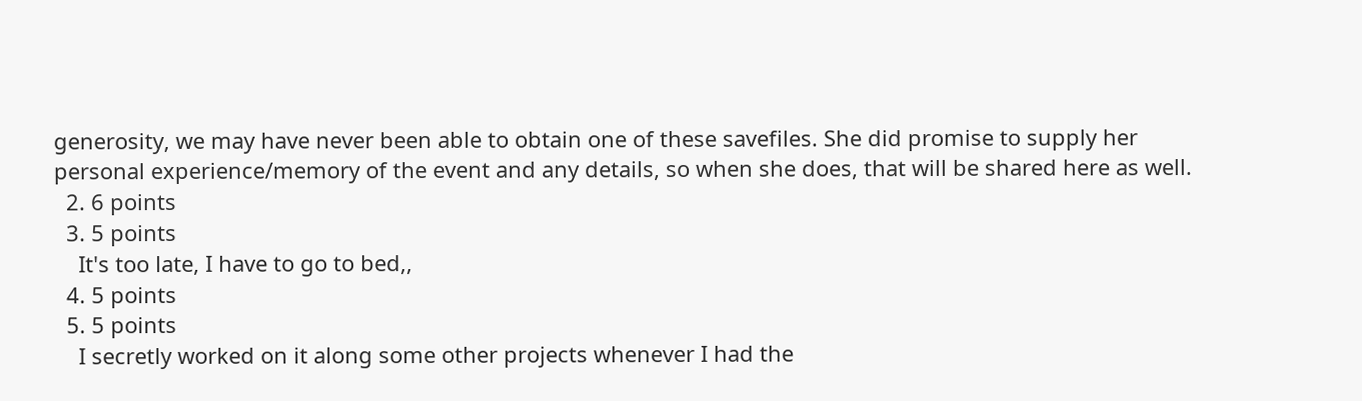generosity, we may have never been able to obtain one of these savefiles. She did promise to supply her personal experience/memory of the event and any details, so when she does, that will be shared here as well.
  2. 6 points
  3. 5 points
    It's too late, I have to go to bed,,
  4. 5 points
  5. 5 points
    I secretly worked on it along some other projects whenever I had the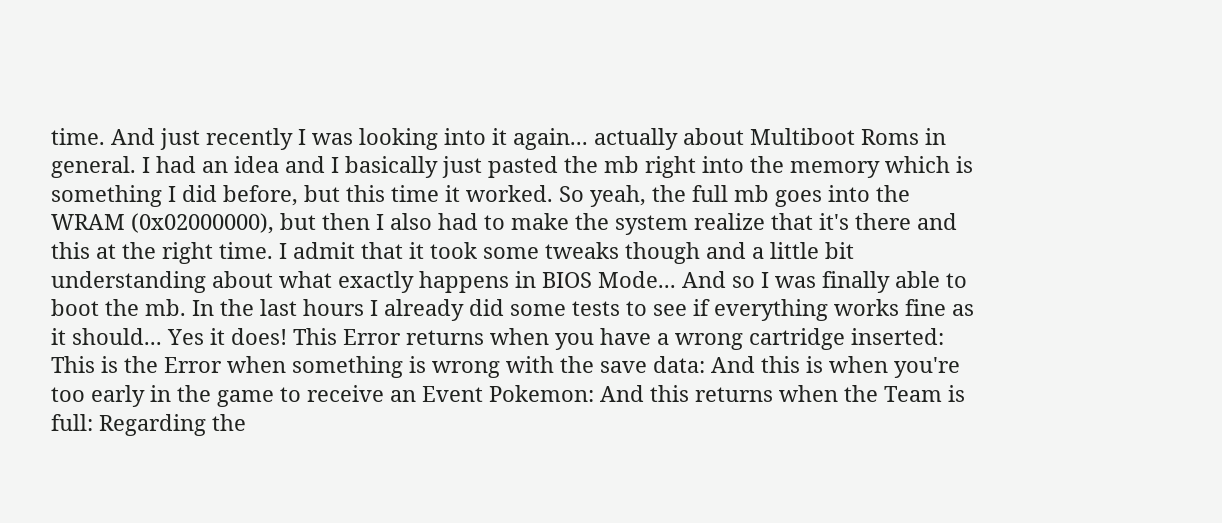time. And just recently I was looking into it again... actually about Multiboot Roms in general. I had an idea and I basically just pasted the mb right into the memory which is something I did before, but this time it worked. So yeah, the full mb goes into the WRAM (0x02000000), but then I also had to make the system realize that it's there and this at the right time. I admit that it took some tweaks though and a little bit understanding about what exactly happens in BIOS Mode... And so I was finally able to boot the mb. In the last hours I already did some tests to see if everything works fine as it should... Yes it does! This Error returns when you have a wrong cartridge inserted: This is the Error when something is wrong with the save data: And this is when you're too early in the game to receive an Event Pokemon: And this returns when the Team is full: Regarding the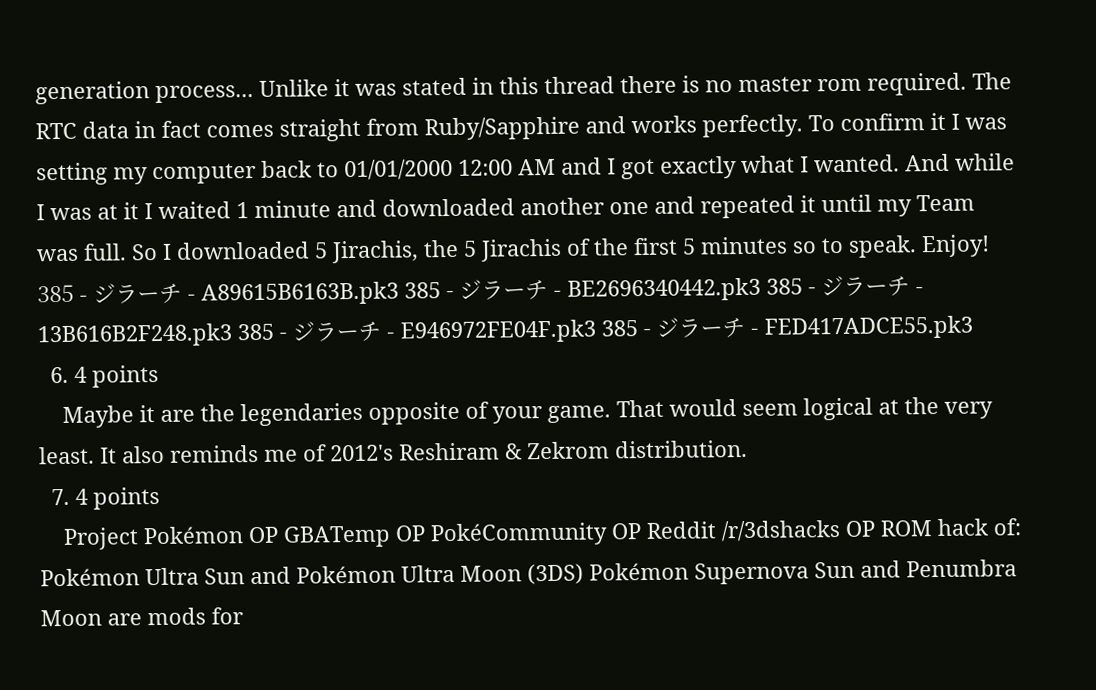generation process... Unlike it was stated in this thread there is no master rom required. The RTC data in fact comes straight from Ruby/Sapphire and works perfectly. To confirm it I was setting my computer back to 01/01/2000 12:00 AM and I got exactly what I wanted. And while I was at it I waited 1 minute and downloaded another one and repeated it until my Team was full. So I downloaded 5 Jirachis, the 5 Jirachis of the first 5 minutes so to speak. Enjoy! 385 - ジラーチ - A89615B6163B.pk3 385 - ジラーチ - BE2696340442.pk3 385 - ジラーチ - 13B616B2F248.pk3 385 - ジラーチ - E946972FE04F.pk3 385 - ジラーチ - FED417ADCE55.pk3
  6. 4 points
    Maybe it are the legendaries opposite of your game. That would seem logical at the very least. It also reminds me of 2012's Reshiram & Zekrom distribution.
  7. 4 points
    Project Pokémon OP GBATemp OP PokéCommunity OP Reddit /r/3dshacks OP ROM hack of: Pokémon Ultra Sun and Pokémon Ultra Moon (3DS) Pokémon Supernova Sun and Penumbra Moon are mods for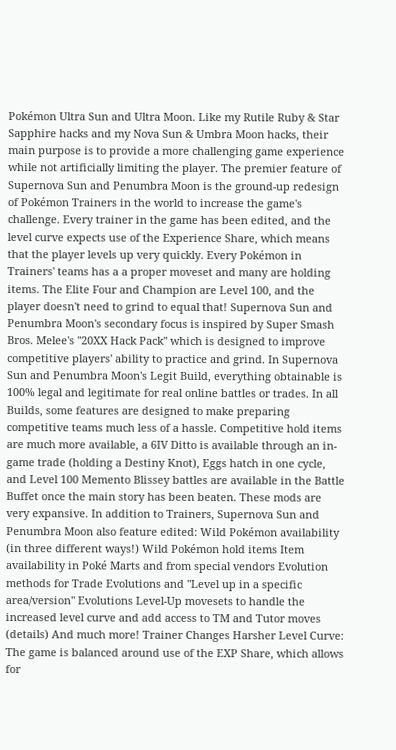Pokémon Ultra Sun and Ultra Moon. Like my Rutile Ruby & Star Sapphire hacks and my Nova Sun & Umbra Moon hacks, their main purpose is to provide a more challenging game experience while not artificially limiting the player. The premier feature of Supernova Sun and Penumbra Moon is the ground-up redesign of Pokémon Trainers in the world to increase the game's challenge. Every trainer in the game has been edited, and the level curve expects use of the Experience Share, which means that the player levels up very quickly. Every Pokémon in Trainers' teams has a a proper moveset and many are holding items. The Elite Four and Champion are Level 100, and the player doesn't need to grind to equal that! Supernova Sun and Penumbra Moon's secondary focus is inspired by Super Smash Bros. Melee's "20XX Hack Pack" which is designed to improve competitive players' ability to practice and grind. In Supernova Sun and Penumbra Moon's Legit Build, everything obtainable is 100% legal and legitimate for real online battles or trades. In all Builds, some features are designed to make preparing competitive teams much less of a hassle. Competitive hold items are much more available, a 6IV Ditto is available through an in-game trade (holding a Destiny Knot), Eggs hatch in one cycle, and Level 100 Memento Blissey battles are available in the Battle Buffet once the main story has been beaten. These mods are very expansive. In addition to Trainers, Supernova Sun and Penumbra Moon also feature edited: Wild Pokémon availability (in three different ways!) Wild Pokémon hold items Item availability in Poké Marts and from special vendors Evolution methods for Trade Evolutions and "Level up in a specific area/version" Evolutions Level-Up movesets to handle the increased level curve and add access to TM and Tutor moves (details) And much more! Trainer Changes Harsher Level Curve: The game is balanced around use of the EXP Share, which allows for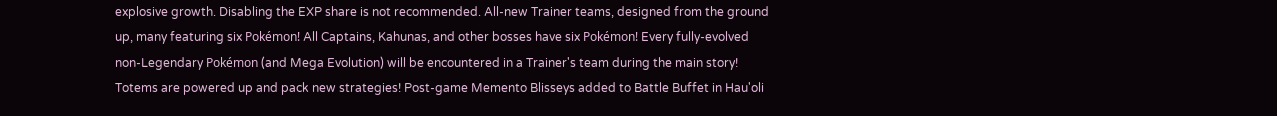explosive growth. Disabling the EXP share is not recommended. All-new Trainer teams, designed from the ground up, many featuring six Pokémon! All Captains, Kahunas, and other bosses have six Pokémon! Every fully-evolved non-Legendary Pokémon (and Mega Evolution) will be encountered in a Trainer's team during the main story! Totems are powered up and pack new strategies! Post-game Memento Blisseys added to Battle Buffet in Hau'oli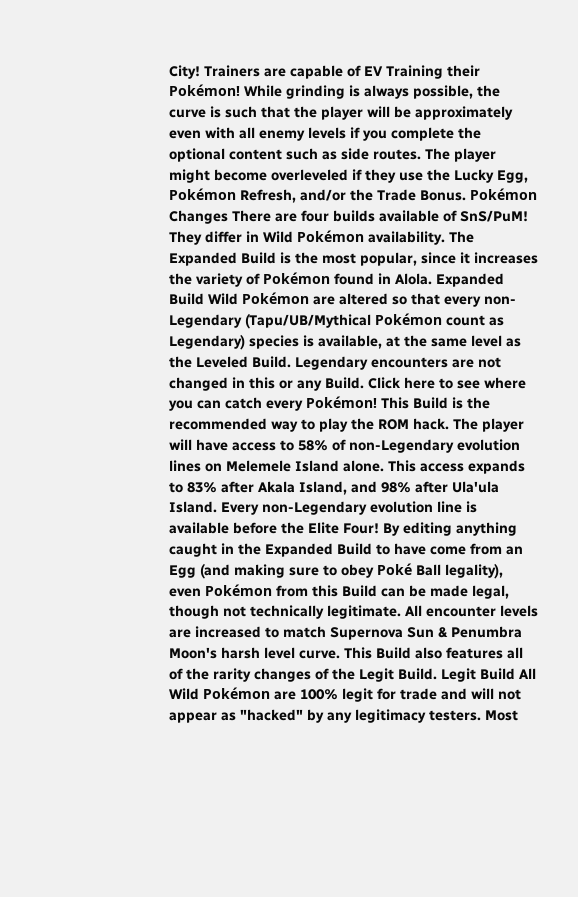City! Trainers are capable of EV Training their Pokémon! While grinding is always possible, the curve is such that the player will be approximately even with all enemy levels if you complete the optional content such as side routes. The player might become overleveled if they use the Lucky Egg, Pokémon Refresh, and/or the Trade Bonus. Pokémon Changes There are four builds available of SnS/PuM! They differ in Wild Pokémon availability. The Expanded Build is the most popular, since it increases the variety of Pokémon found in Alola. Expanded Build Wild Pokémon are altered so that every non-Legendary (Tapu/UB/Mythical Pokémon count as Legendary) species is available, at the same level as the Leveled Build. Legendary encounters are not changed in this or any Build. Click here to see where you can catch every Pokémon! This Build is the recommended way to play the ROM hack. The player will have access to 58% of non-Legendary evolution lines on Melemele Island alone. This access expands to 83% after Akala Island, and 98% after Ula'ula Island. Every non-Legendary evolution line is available before the Elite Four! By editing anything caught in the Expanded Build to have come from an Egg (and making sure to obey Poké Ball legality), even Pokémon from this Build can be made legal, though not technically legitimate. All encounter levels are increased to match Supernova Sun & Penumbra Moon's harsh level curve. This Build also features all of the rarity changes of the Legit Build. Legit Build All Wild Pokémon are 100% legit for trade and will not appear as "hacked" by any legitimacy testers. Most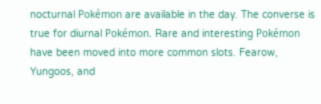nocturnal Pokémon are available in the day. The converse is true for diurnal Pokémon. Rare and interesting Pokémon have been moved into more common slots. Fearow, Yungoos, and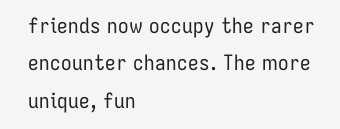friends now occupy the rarer encounter chances. The more unique, fun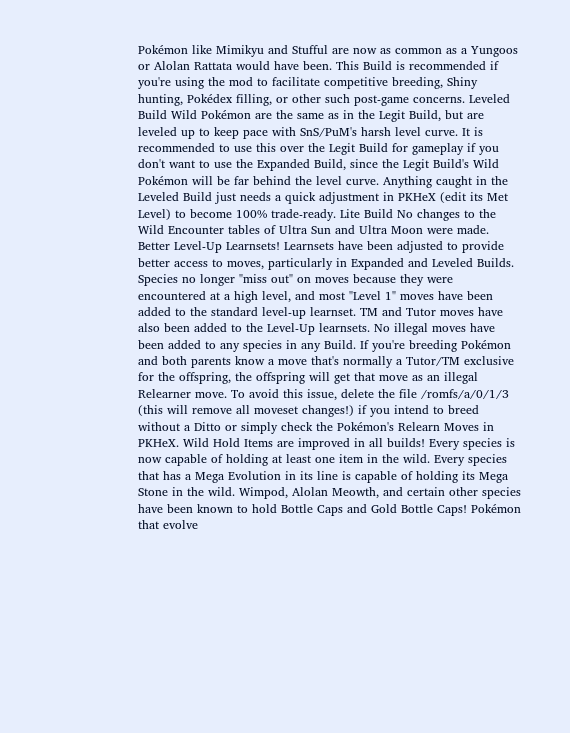Pokémon like Mimikyu and Stufful are now as common as a Yungoos or Alolan Rattata would have been. This Build is recommended if you're using the mod to facilitate competitive breeding, Shiny hunting, Pokédex filling, or other such post-game concerns. Leveled Build Wild Pokémon are the same as in the Legit Build, but are leveled up to keep pace with SnS/PuM's harsh level curve. It is recommended to use this over the Legit Build for gameplay if you don't want to use the Expanded Build, since the Legit Build's Wild Pokémon will be far behind the level curve. Anything caught in the Leveled Build just needs a quick adjustment in PKHeX (edit its Met Level) to become 100% trade-ready. Lite Build No changes to the Wild Encounter tables of Ultra Sun and Ultra Moon were made. Better Level-Up Learnsets! Learnsets have been adjusted to provide better access to moves, particularly in Expanded and Leveled Builds. Species no longer "miss out" on moves because they were encountered at a high level, and most "Level 1" moves have been added to the standard level-up learnset. TM and Tutor moves have also been added to the Level-Up learnsets. No illegal moves have been added to any species in any Build. If you're breeding Pokémon and both parents know a move that's normally a Tutor/TM exclusive for the offspring, the offspring will get that move as an illegal Relearner move. To avoid this issue, delete the file /romfs/a/0/1/3 (this will remove all moveset changes!) if you intend to breed without a Ditto or simply check the Pokémon's Relearn Moves in PKHeX. Wild Hold Items are improved in all builds! Every species is now capable of holding at least one item in the wild. Every species that has a Mega Evolution in its line is capable of holding its Mega Stone in the wild. Wimpod, Alolan Meowth, and certain other species have been known to hold Bottle Caps and Gold Bottle Caps! Pokémon that evolve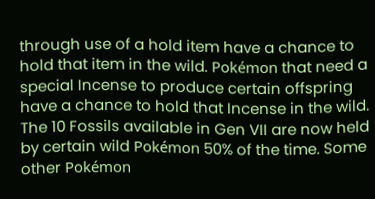through use of a hold item have a chance to hold that item in the wild. Pokémon that need a special Incense to produce certain offspring have a chance to hold that Incense in the wild. The 10 Fossils available in Gen VII are now held by certain wild Pokémon 50% of the time. Some other Pokémon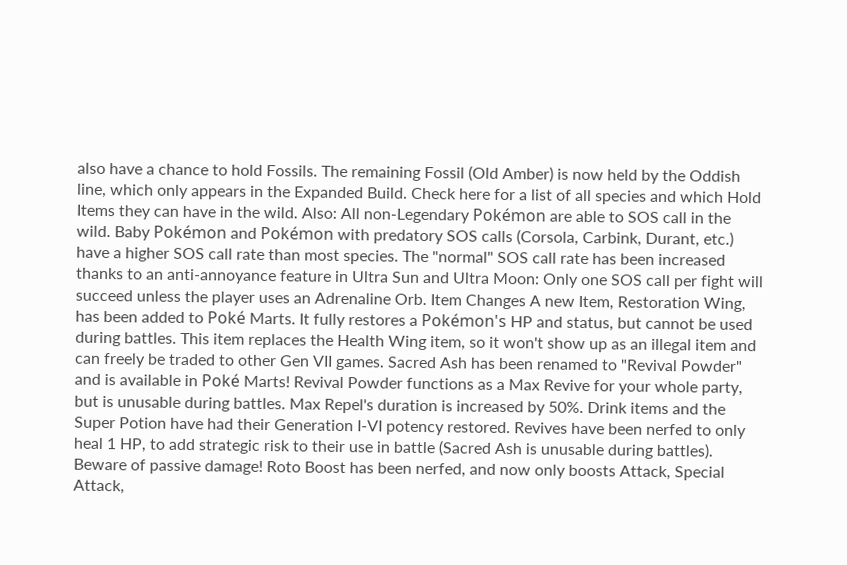also have a chance to hold Fossils. The remaining Fossil (Old Amber) is now held by the Oddish line, which only appears in the Expanded Build. Check here for a list of all species and which Hold Items they can have in the wild. Also: All non-Legendary Pokémon are able to SOS call in the wild. Baby Pokémon and Pokémon with predatory SOS calls (Corsola, Carbink, Durant, etc.) have a higher SOS call rate than most species. The "normal" SOS call rate has been increased thanks to an anti-annoyance feature in Ultra Sun and Ultra Moon: Only one SOS call per fight will succeed unless the player uses an Adrenaline Orb. Item Changes A new Item, Restoration Wing, has been added to Poké Marts. It fully restores a Pokémon's HP and status, but cannot be used during battles. This item replaces the Health Wing item, so it won't show up as an illegal item and can freely be traded to other Gen VII games. Sacred Ash has been renamed to "Revival Powder" and is available in Poké Marts! Revival Powder functions as a Max Revive for your whole party, but is unusable during battles. Max Repel's duration is increased by 50%. Drink items and the Super Potion have had their Generation I-VI potency restored. Revives have been nerfed to only heal 1 HP, to add strategic risk to their use in battle (Sacred Ash is unusable during battles). Beware of passive damage! Roto Boost has been nerfed, and now only boosts Attack, Special Attack,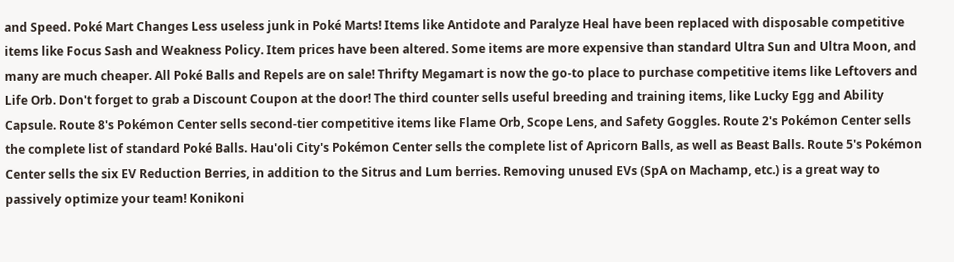and Speed. Poké Mart Changes Less useless junk in Poké Marts! Items like Antidote and Paralyze Heal have been replaced with disposable competitive items like Focus Sash and Weakness Policy. Item prices have been altered. Some items are more expensive than standard Ultra Sun and Ultra Moon, and many are much cheaper. All Poké Balls and Repels are on sale! Thrifty Megamart is now the go-to place to purchase competitive items like Leftovers and Life Orb. Don't forget to grab a Discount Coupon at the door! The third counter sells useful breeding and training items, like Lucky Egg and Ability Capsule. Route 8's Pokémon Center sells second-tier competitive items like Flame Orb, Scope Lens, and Safety Goggles. Route 2's Pokémon Center sells the complete list of standard Poké Balls. Hau'oli City's Pokémon Center sells the complete list of Apricorn Balls, as well as Beast Balls. Route 5's Pokémon Center sells the six EV Reduction Berries, in addition to the Sitrus and Lum berries. Removing unused EVs (SpA on Machamp, etc.) is a great way to passively optimize your team! Konikoni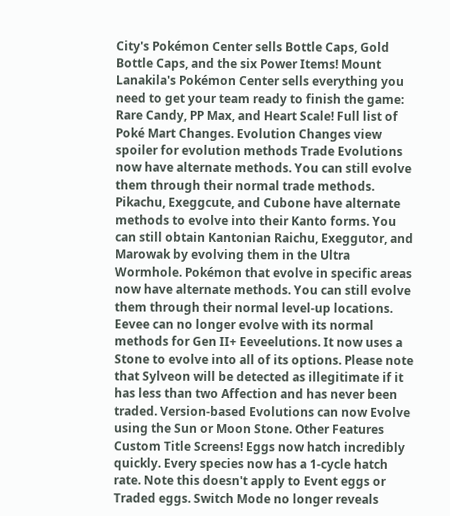City's Pokémon Center sells Bottle Caps, Gold Bottle Caps, and the six Power Items! Mount Lanakila's Pokémon Center sells everything you need to get your team ready to finish the game: Rare Candy, PP Max, and Heart Scale! Full list of Poké Mart Changes. Evolution Changes view spoiler for evolution methods Trade Evolutions now have alternate methods. You can still evolve them through their normal trade methods. Pikachu, Exeggcute, and Cubone have alternate methods to evolve into their Kanto forms. You can still obtain Kantonian Raichu, Exeggutor, and Marowak by evolving them in the Ultra Wormhole. Pokémon that evolve in specific areas now have alternate methods. You can still evolve them through their normal level-up locations. Eevee can no longer evolve with its normal methods for Gen II+ Eeveelutions. It now uses a Stone to evolve into all of its options. Please note that Sylveon will be detected as illegitimate if it has less than two Affection and has never been traded. Version-based Evolutions can now Evolve using the Sun or Moon Stone. Other Features Custom Title Screens! Eggs now hatch incredibly quickly. Every species now has a 1-cycle hatch rate. Note this doesn't apply to Event eggs or Traded eggs. Switch Mode no longer reveals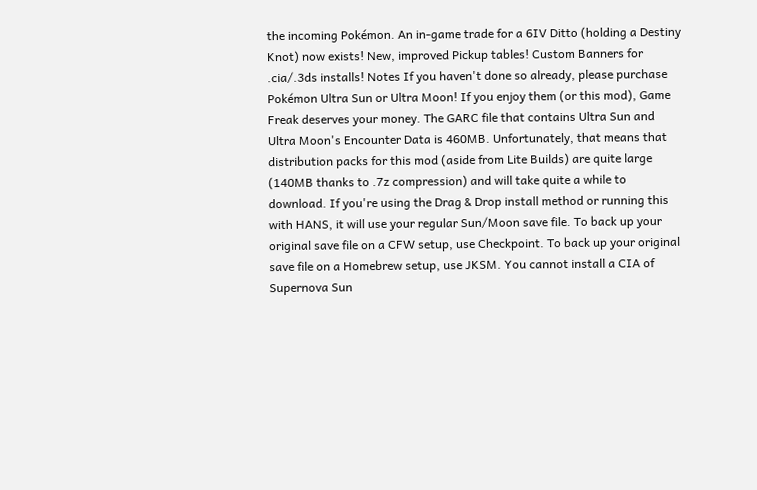the incoming Pokémon. An in-game trade for a 6IV Ditto (holding a Destiny Knot) now exists! New, improved Pickup tables! Custom Banners for .cia/.3ds installs! Notes If you haven't done so already, please purchase Pokémon Ultra Sun or Ultra Moon! If you enjoy them (or this mod), Game Freak deserves your money. The GARC file that contains Ultra Sun and Ultra Moon's Encounter Data is 460MB. Unfortunately, that means that distribution packs for this mod (aside from Lite Builds) are quite large (140MB thanks to .7z compression) and will take quite a while to download. If you're using the Drag & Drop install method or running this with HANS, it will use your regular Sun/Moon save file. To back up your original save file on a CFW setup, use Checkpoint. To back up your original save file on a Homebrew setup, use JKSM. You cannot install a CIA of Supernova Sun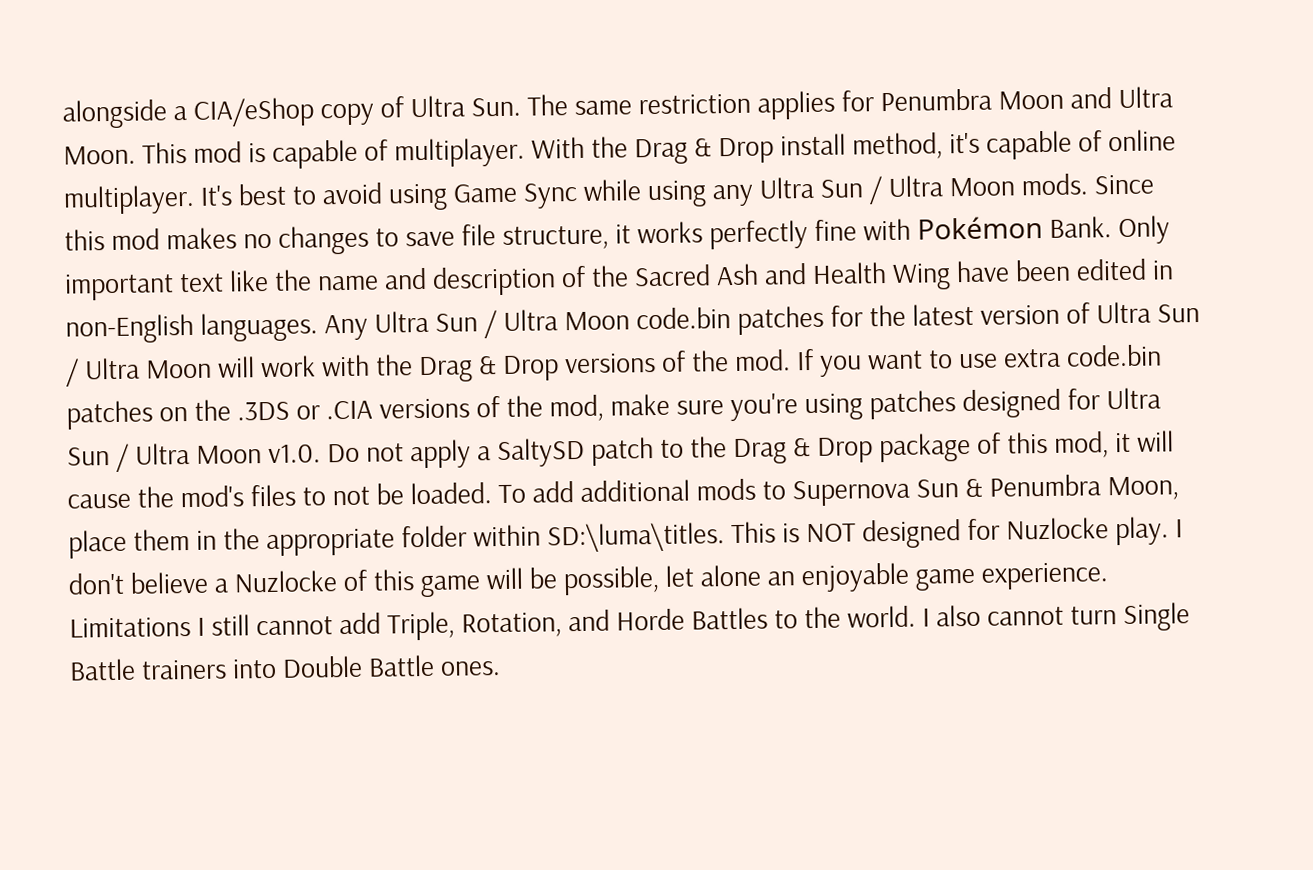alongside a CIA/eShop copy of Ultra Sun. The same restriction applies for Penumbra Moon and Ultra Moon. This mod is capable of multiplayer. With the Drag & Drop install method, it's capable of online multiplayer. It's best to avoid using Game Sync while using any Ultra Sun / Ultra Moon mods. Since this mod makes no changes to save file structure, it works perfectly fine with Pokémon Bank. Only important text like the name and description of the Sacred Ash and Health Wing have been edited in non-English languages. Any Ultra Sun / Ultra Moon code.bin patches for the latest version of Ultra Sun / Ultra Moon will work with the Drag & Drop versions of the mod. If you want to use extra code.bin patches on the .3DS or .CIA versions of the mod, make sure you're using patches designed for Ultra Sun / Ultra Moon v1.0. Do not apply a SaltySD patch to the Drag & Drop package of this mod, it will cause the mod's files to not be loaded. To add additional mods to Supernova Sun & Penumbra Moon, place them in the appropriate folder within SD:\luma\titles. This is NOT designed for Nuzlocke play. I don't believe a Nuzlocke of this game will be possible, let alone an enjoyable game experience. Limitations I still cannot add Triple, Rotation, and Horde Battles to the world. I also cannot turn Single Battle trainers into Double Battle ones.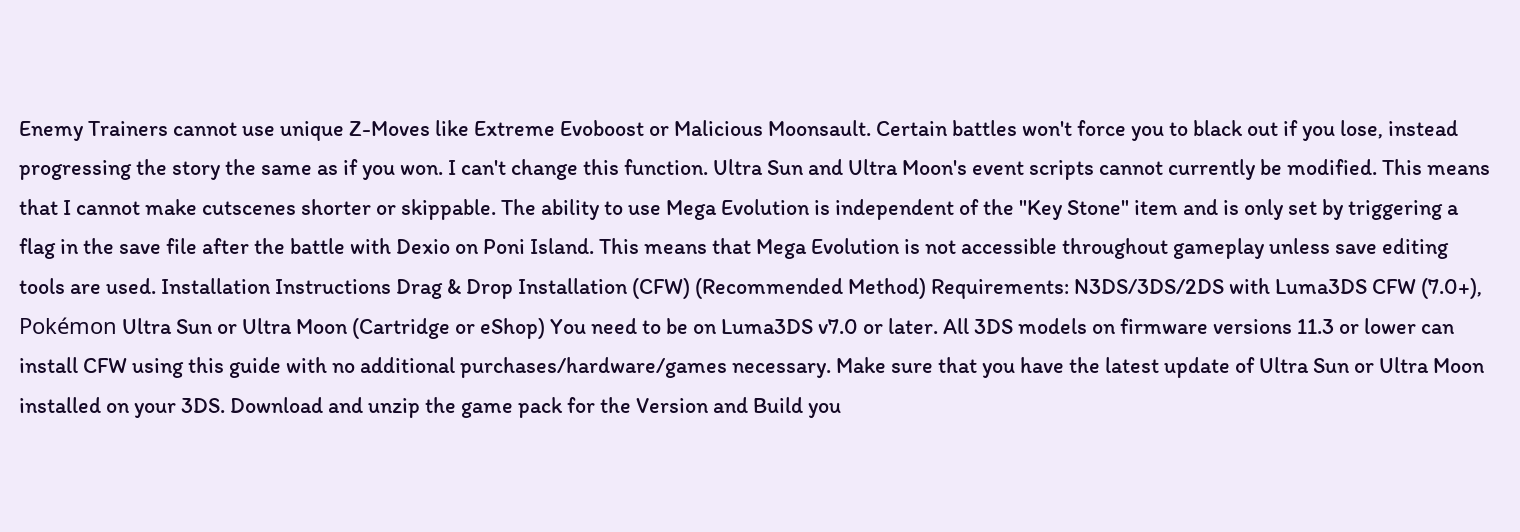Enemy Trainers cannot use unique Z-Moves like Extreme Evoboost or Malicious Moonsault. Certain battles won't force you to black out if you lose, instead progressing the story the same as if you won. I can't change this function. Ultra Sun and Ultra Moon's event scripts cannot currently be modified. This means that I cannot make cutscenes shorter or skippable. The ability to use Mega Evolution is independent of the "Key Stone" item and is only set by triggering a flag in the save file after the battle with Dexio on Poni Island. This means that Mega Evolution is not accessible throughout gameplay unless save editing tools are used. Installation Instructions Drag & Drop Installation (CFW) (Recommended Method) Requirements: N3DS/3DS/2DS with Luma3DS CFW (7.0+), Pokémon Ultra Sun or Ultra Moon (Cartridge or eShop) You need to be on Luma3DS v7.0 or later. All 3DS models on firmware versions 11.3 or lower can install CFW using this guide with no additional purchases/hardware/games necessary. Make sure that you have the latest update of Ultra Sun or Ultra Moon installed on your 3DS. Download and unzip the game pack for the Version and Build you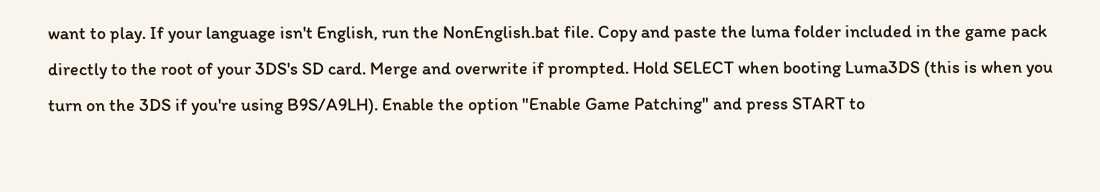want to play. If your language isn't English, run the NonEnglish.bat file. Copy and paste the luma folder included in the game pack directly to the root of your 3DS's SD card. Merge and overwrite if prompted. Hold SELECT when booting Luma3DS (this is when you turn on the 3DS if you're using B9S/A9LH). Enable the option "Enable Game Patching" and press START to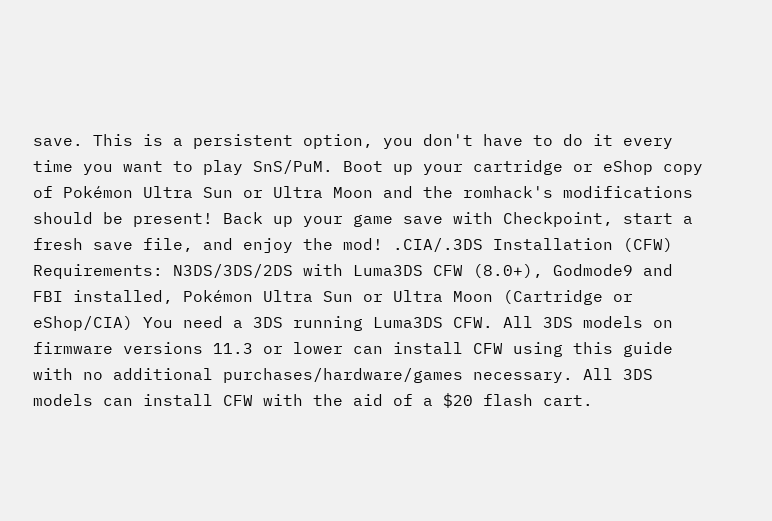save. This is a persistent option, you don't have to do it every time you want to play SnS/PuM. Boot up your cartridge or eShop copy of Pokémon Ultra Sun or Ultra Moon and the romhack's modifications should be present! Back up your game save with Checkpoint, start a fresh save file, and enjoy the mod! .CIA/.3DS Installation (CFW) Requirements: N3DS/3DS/2DS with Luma3DS CFW (8.0+), Godmode9 and FBI installed, Pokémon Ultra Sun or Ultra Moon (Cartridge or eShop/CIA) You need a 3DS running Luma3DS CFW. All 3DS models on firmware versions 11.3 or lower can install CFW using this guide with no additional purchases/hardware/games necessary. All 3DS models can install CFW with the aid of a $20 flash cart.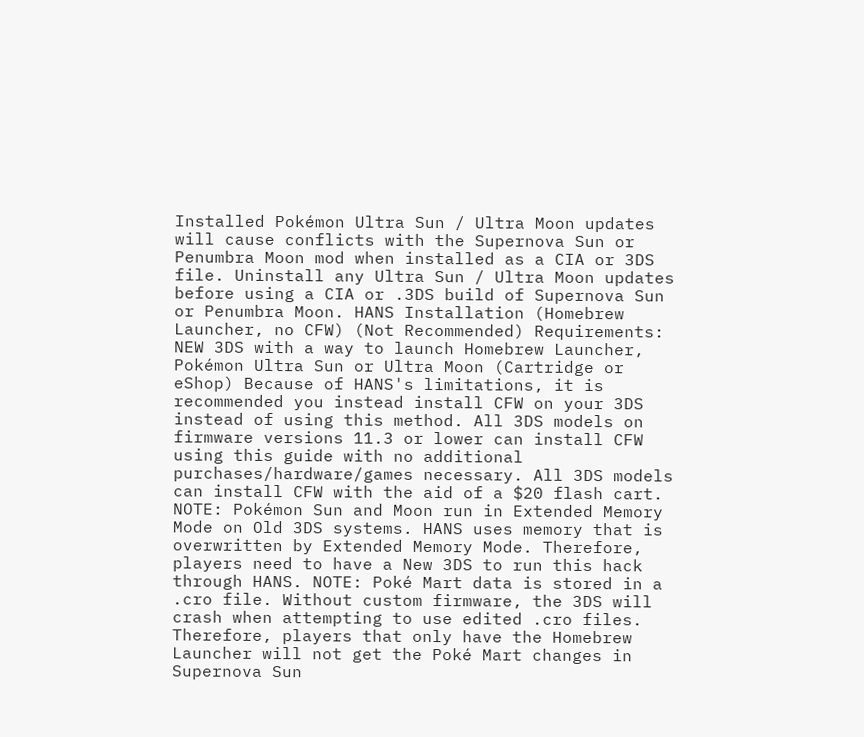Installed Pokémon Ultra Sun / Ultra Moon updates will cause conflicts with the Supernova Sun or Penumbra Moon mod when installed as a CIA or 3DS file. Uninstall any Ultra Sun / Ultra Moon updates before using a CIA or .3DS build of Supernova Sun or Penumbra Moon. HANS Installation (Homebrew Launcher, no CFW) (Not Recommended) Requirements: NEW 3DS with a way to launch Homebrew Launcher, Pokémon Ultra Sun or Ultra Moon (Cartridge or eShop) Because of HANS's limitations, it is recommended you instead install CFW on your 3DS instead of using this method. All 3DS models on firmware versions 11.3 or lower can install CFW using this guide with no additional purchases/hardware/games necessary. All 3DS models can install CFW with the aid of a $20 flash cart. NOTE: Pokémon Sun and Moon run in Extended Memory Mode on Old 3DS systems. HANS uses memory that is overwritten by Extended Memory Mode. Therefore, players need to have a New 3DS to run this hack through HANS. NOTE: Poké Mart data is stored in a .cro file. Without custom firmware, the 3DS will crash when attempting to use edited .cro files. Therefore, players that only have the Homebrew Launcher will not get the Poké Mart changes in Supernova Sun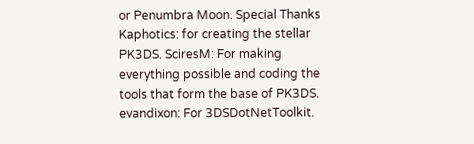or Penumbra Moon. Special Thanks Kaphotics: for creating the stellar PK3DS. SciresM: For making everything possible and coding the tools that form the base of PK3DS. evandixon: For 3DSDotNetToolkit.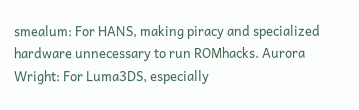smealum: For HANS, making piracy and specialized hardware unnecessary to run ROMhacks. Aurora Wright: For Luma3DS, especially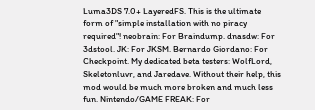Luma3DS 7.0+ LayeredFS. This is the ultimate form of "simple installation with no piracy required"! neobrain: For Braindump. dnasdw: For 3dstool. JK: For JKSM. Bernardo Giordano: For Checkpoint. My dedicated beta testers: WolfLord, Skeletonluvr, and Jaredave. Without their help, this mod would be much more broken and much less fun. Nintendo/GAME FREAK: For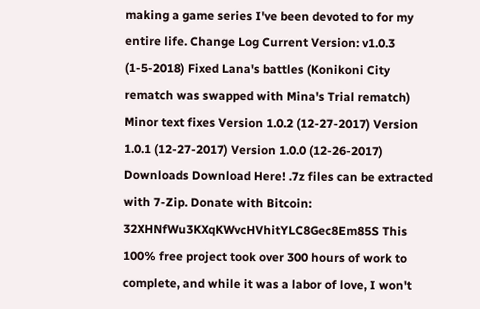making a game series I've been devoted to for my entire life. Change Log Current Version: v1.0.3 (1-5-2018) Fixed Lana's battles (Konikoni City rematch was swapped with Mina's Trial rematch) Minor text fixes Version 1.0.2 (12-27-2017) Version 1.0.1 (12-27-2017) Version 1.0.0 (12-26-2017) Downloads Download Here! .7z files can be extracted with 7-Zip. Donate with Bitcoin: 32XHNfWu3KXqKWvcHVhitYLC8Gec8Em85S This 100% free project took over 300 hours of work to complete, and while it was a labor of love, I won't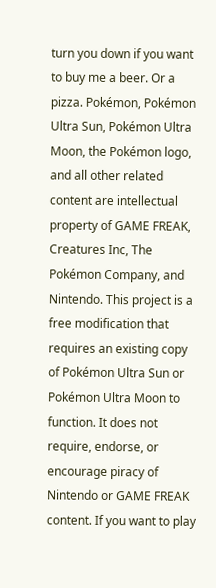turn you down if you want to buy me a beer. Or a pizza. Pokémon, Pokémon Ultra Sun, Pokémon Ultra Moon, the Pokémon logo, and all other related content are intellectual property of GAME FREAK, Creatures Inc, The Pokémon Company, and Nintendo. This project is a free modification that requires an existing copy of Pokémon Ultra Sun or Pokémon Ultra Moon to function. It does not require, endorse, or encourage piracy of Nintendo or GAME FREAK content. If you want to play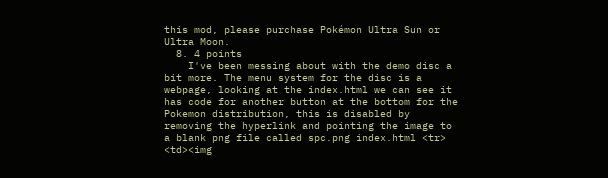this mod, please purchase Pokémon Ultra Sun or Ultra Moon.
  8. 4 points
    I've been messing about with the demo disc a bit more. The menu system for the disc is a webpage, looking at the index.html we can see it has code for another button at the bottom for the Pokemon distribution, this is disabled by removing the hyperlink and pointing the image to a blank png file called spc.png index.html <tr> <td><img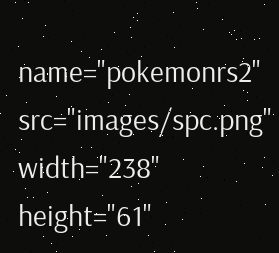name="pokemonrs2" src="images/spc.png" width="238" height="61"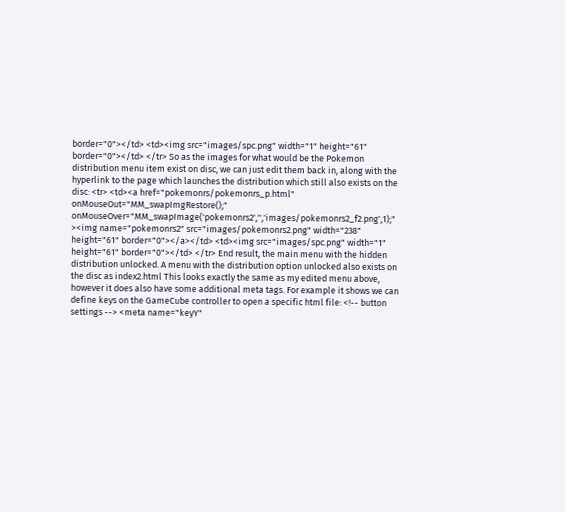border="0"></td> <td><img src="images/spc.png" width="1" height="61" border="0"></td> </tr> So as the images for what would be the Pokemon distribution menu item exist on disc, we can just edit them back in, along with the hyperlink to the page which launches the distribution which still also exists on the disc: <tr> <td><a href="pokemonrs/pokemonrs_p.html" onMouseOut="MM_swapImgRestore();" onMouseOver="MM_swapImage('pokemonrs2','','images/pokemonrs2_f2.png',1);" ><img name="pokemonrs2" src="images/pokemonrs2.png" width="238" height="61" border="0"></a></td> <td><img src="images/spc.png" width="1" height="61" border="0"></td> </tr> End result, the main menu with the hidden distribution unlocked. A menu with the distribution option unlocked also exists on the disc as index2.html This looks exactly the same as my edited menu above, however it does also have some additional meta tags. For example it shows we can define keys on the GameCube controller to open a specific html file: <!-- button settings --> <meta name="keyY"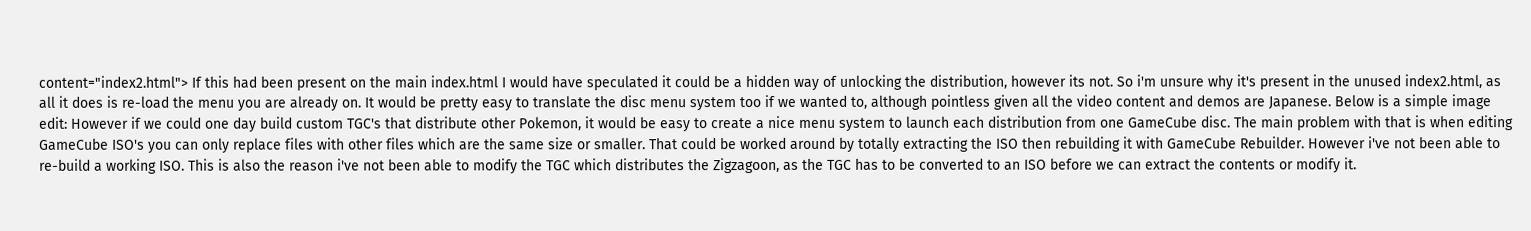content="index2.html"> If this had been present on the main index.html I would have speculated it could be a hidden way of unlocking the distribution, however its not. So i'm unsure why it's present in the unused index2.html, as all it does is re-load the menu you are already on. It would be pretty easy to translate the disc menu system too if we wanted to, although pointless given all the video content and demos are Japanese. Below is a simple image edit: However if we could one day build custom TGC's that distribute other Pokemon, it would be easy to create a nice menu system to launch each distribution from one GameCube disc. The main problem with that is when editing GameCube ISO's you can only replace files with other files which are the same size or smaller. That could be worked around by totally extracting the ISO then rebuilding it with GameCube Rebuilder. However i've not been able to re-build a working ISO. This is also the reason i've not been able to modify the TGC which distributes the Zigzagoon, as the TGC has to be converted to an ISO before we can extract the contents or modify it.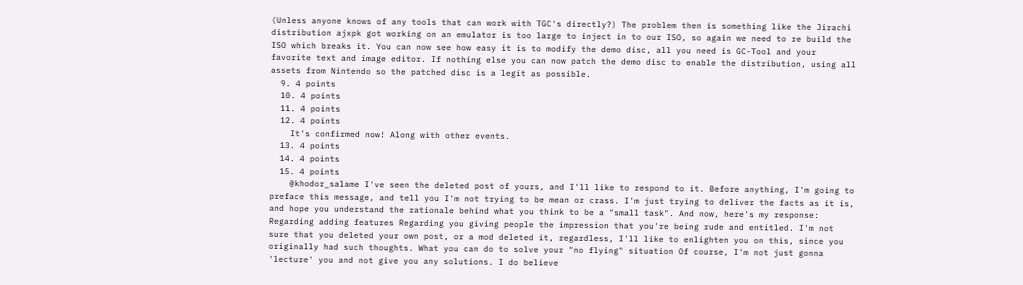(Unless anyone knows of any tools that can work with TGC's directly?) The problem then is something like the Jirachi distribution ajxpk got working on an emulator is too large to inject in to our ISO, so again we need to re build the ISO which breaks it. You can now see how easy it is to modify the demo disc, all you need is GC-Tool and your favorite text and image editor. If nothing else you can now patch the demo disc to enable the distribution, using all assets from Nintendo so the patched disc is a legit as possible.
  9. 4 points
  10. 4 points
  11. 4 points
  12. 4 points
    It's confirmed now! Along with other events.
  13. 4 points
  14. 4 points
  15. 4 points
    @khodor_salame I've seen the deleted post of yours, and I'll like to respond to it. Before anything, I'm going to preface this message, and tell you I'm not trying to be mean or crass. I'm just trying to deliver the facts as it is, and hope you understand the rationale behind what you think to be a "small task". And now, here's my response: Regarding adding features Regarding you giving people the impression that you're being rude and entitled. I'm not sure that you deleted your own post, or a mod deleted it, regardless, I'll like to enlighten you on this, since you originally had such thoughts. What you can do to solve your "no flying" situation Of course, I'm not just gonna 'lecture' you and not give you any solutions. I do believe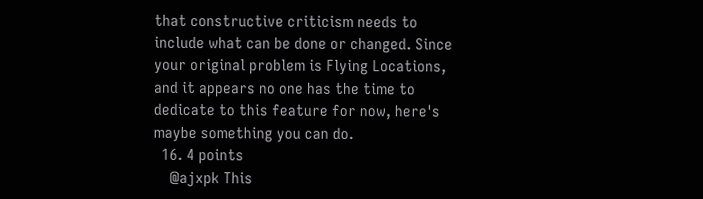that constructive criticism needs to include what can be done or changed. Since your original problem is Flying Locations, and it appears no one has the time to dedicate to this feature for now, here's maybe something you can do.
  16. 4 points
    @ajxpk This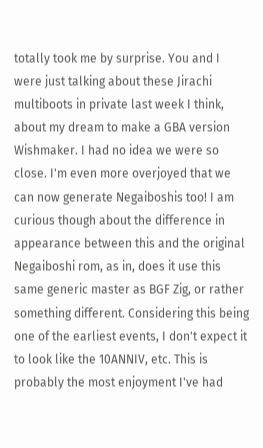totally took me by surprise. You and I were just talking about these Jirachi multiboots in private last week I think, about my dream to make a GBA version Wishmaker. I had no idea we were so close. I'm even more overjoyed that we can now generate Negaiboshis too! I am curious though about the difference in appearance between this and the original Negaiboshi rom, as in, does it use this same generic master as BGF Zig, or rather something different. Considering this being one of the earliest events, I don't expect it to look like the 10ANNIV, etc. This is probably the most enjoyment I've had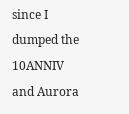since I dumped the 10ANNIV and Aurora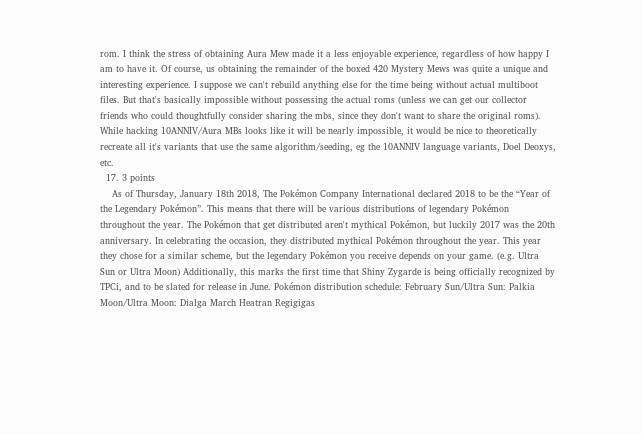rom. I think the stress of obtaining Aura Mew made it a less enjoyable experience, regardless of how happy I am to have it. Of course, us obtaining the remainder of the boxed 420 Mystery Mews was quite a unique and interesting experience. I suppose we can't rebuild anything else for the time being without actual multiboot files. But that's basically impossible without possessing the actual roms (unless we can get our collector friends who could thoughtfully consider sharing the mbs, since they don't want to share the original roms). While hacking 10ANNIV/Aura MBs looks like it will be nearly impossible, it would be nice to theoretically recreate all it's variants that use the same algorithm/seeding, eg the 10ANNIV language variants, Doel Deoxys, etc.
  17. 3 points
    As of Thursday, January 18th 2018, The Pokémon Company International declared 2018 to be the “Year of the Legendary Pokémon”. This means that there will be various distributions of legendary Pokémon throughout the year. The Pokémon that get distributed aren't mythical Pokémon, but luckily 2017 was the 20th anniversary. In celebrating the occasion, they distributed mythical Pokémon throughout the year. This year they chose for a similar scheme, but the legendary Pokémon you receive depends on your game. (e.g. Ultra Sun or Ultra Moon) Additionally, this marks the first time that Shiny Zygarde is being officially recognized by TPCi, and to be slated for release in June. Pokémon distribution schedule: February Sun/Ultra Sun: Palkia Moon/Ultra Moon: Dialga March Heatran Regigigas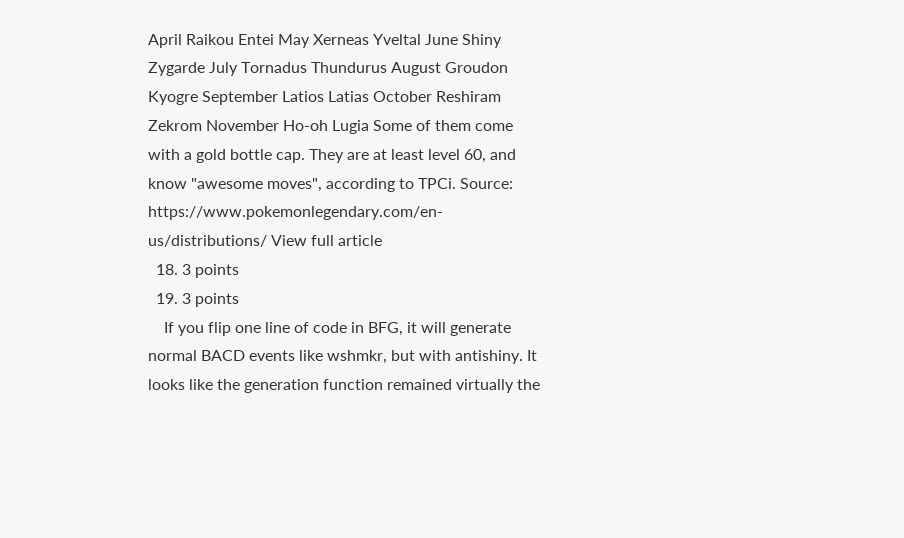April Raikou Entei May Xerneas Yveltal June Shiny Zygarde July Tornadus Thundurus August Groudon Kyogre September Latios Latias October Reshiram Zekrom November Ho-oh Lugia Some of them come with a gold bottle cap. They are at least level 60, and know "awesome moves", according to TPCi. Source: https://www.pokemonlegendary.com/en-us/distributions/ View full article
  18. 3 points
  19. 3 points
    If you flip one line of code in BFG, it will generate normal BACD events like wshmkr, but with antishiny. It looks like the generation function remained virtually the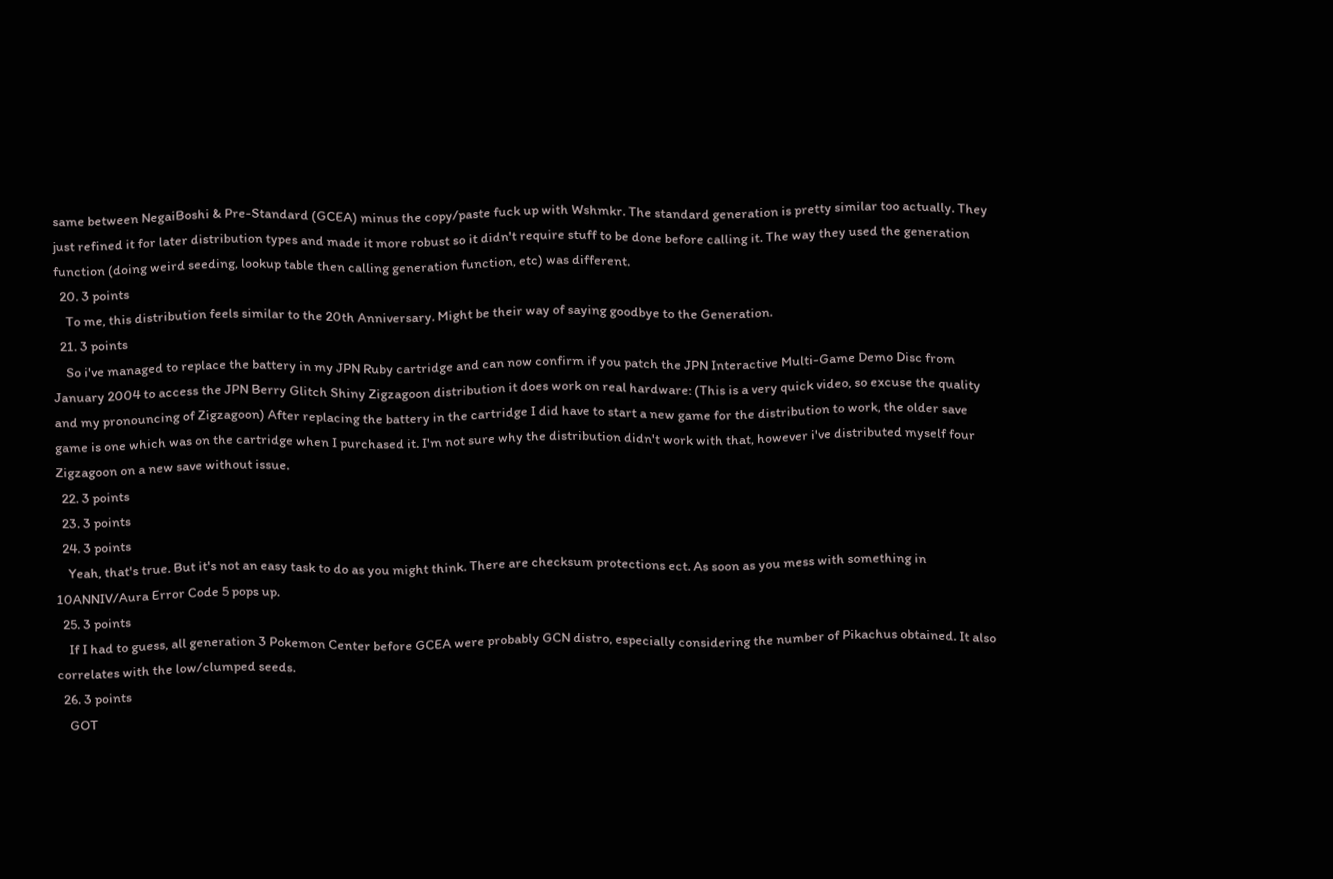same between NegaiBoshi & Pre-Standard (GCEA) minus the copy/paste fuck up with Wshmkr. The standard generation is pretty similar too actually. They just refined it for later distribution types and made it more robust so it didn't require stuff to be done before calling it. The way they used the generation function (doing weird seeding, lookup table then calling generation function, etc) was different.
  20. 3 points
    To me, this distribution feels similar to the 20th Anniversary. Might be their way of saying goodbye to the Generation.
  21. 3 points
    So i've managed to replace the battery in my JPN Ruby cartridge and can now confirm if you patch the JPN Interactive Multi-Game Demo Disc from January 2004 to access the JPN Berry Glitch Shiny Zigzagoon distribution it does work on real hardware: (This is a very quick video, so excuse the quality and my pronouncing of Zigzagoon) After replacing the battery in the cartridge I did have to start a new game for the distribution to work, the older save game is one which was on the cartridge when I purchased it. I'm not sure why the distribution didn't work with that, however i've distributed myself four Zigzagoon on a new save without issue.
  22. 3 points
  23. 3 points
  24. 3 points
    Yeah, that's true. But it's not an easy task to do as you might think. There are checksum protections ect. As soon as you mess with something in 10ANNIV/Aura Error Code 5 pops up.
  25. 3 points
    If I had to guess, all generation 3 Pokemon Center before GCEA were probably GCN distro, especially considering the number of Pikachus obtained. It also correlates with the low/clumped seeds.
  26. 3 points
    GOT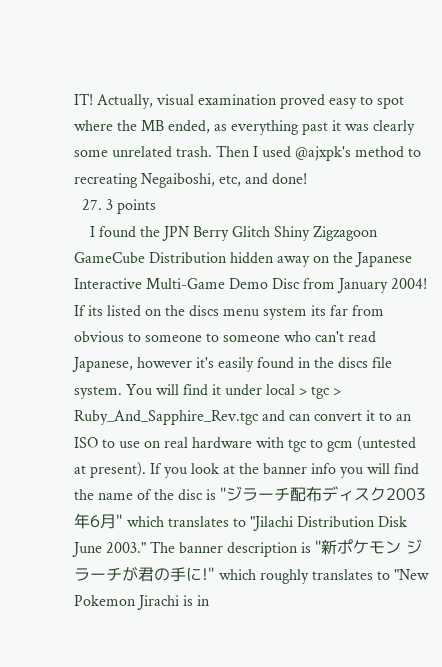IT! Actually, visual examination proved easy to spot where the MB ended, as everything past it was clearly some unrelated trash. Then I used @ajxpk's method to recreating Negaiboshi, etc, and done!
  27. 3 points
    I found the JPN Berry Glitch Shiny Zigzagoon GameCube Distribution hidden away on the Japanese Interactive Multi-Game Demo Disc from January 2004! If its listed on the discs menu system its far from obvious to someone to someone who can't read Japanese, however it's easily found in the discs file system. You will find it under local > tgc > Ruby_And_Sapphire_Rev.tgc and can convert it to an ISO to use on real hardware with tgc to gcm (untested at present). If you look at the banner info you will find the name of the disc is "ジラーチ配布ディスク2003年6月" which translates to "Jilachi Distribution Disk June 2003." The banner description is "新ポケモン ジラーチが君の手に!" which roughly translates to "New Pokemon Jirachi is in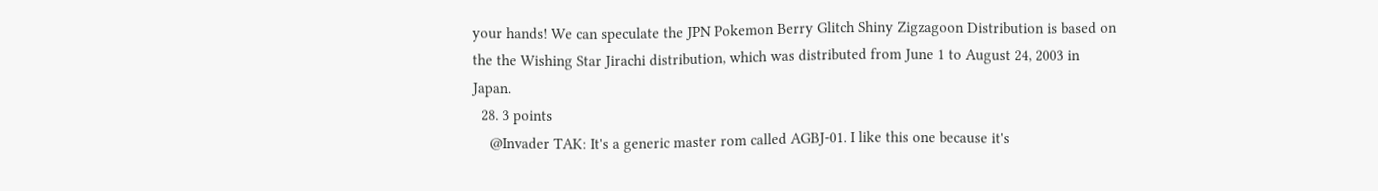your hands! We can speculate the JPN Pokemon Berry Glitch Shiny Zigzagoon Distribution is based on the the Wishing Star Jirachi distribution, which was distributed from June 1 to August 24, 2003 in Japan.
  28. 3 points
    @Invader TAK: It's a generic master rom called AGBJ-01. I like this one because it's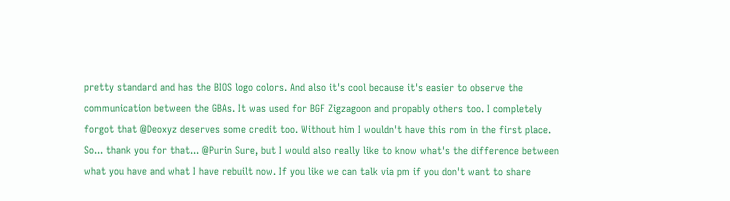pretty standard and has the BIOS logo colors. And also it's cool because it's easier to observe the communication between the GBAs. It was used for BGF Zigzagoon and propably others too. I completely forgot that @Deoxyz deserves some credit too. Without him I wouldn't have this rom in the first place. So... thank you for that... @Purin Sure, but I would also really like to know what's the difference between what you have and what I have rebuilt now. If you like we can talk via pm if you don't want to share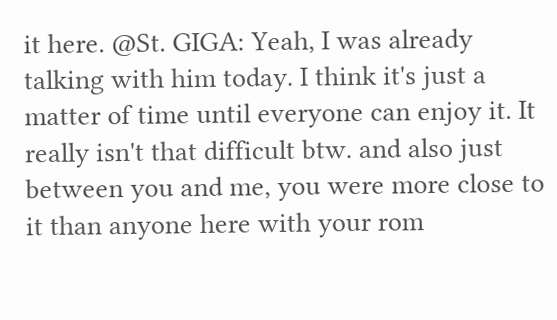it here. @St. GIGA: Yeah, I was already talking with him today. I think it's just a matter of time until everyone can enjoy it. It really isn't that difficult btw. and also just between you and me, you were more close to it than anyone here with your rom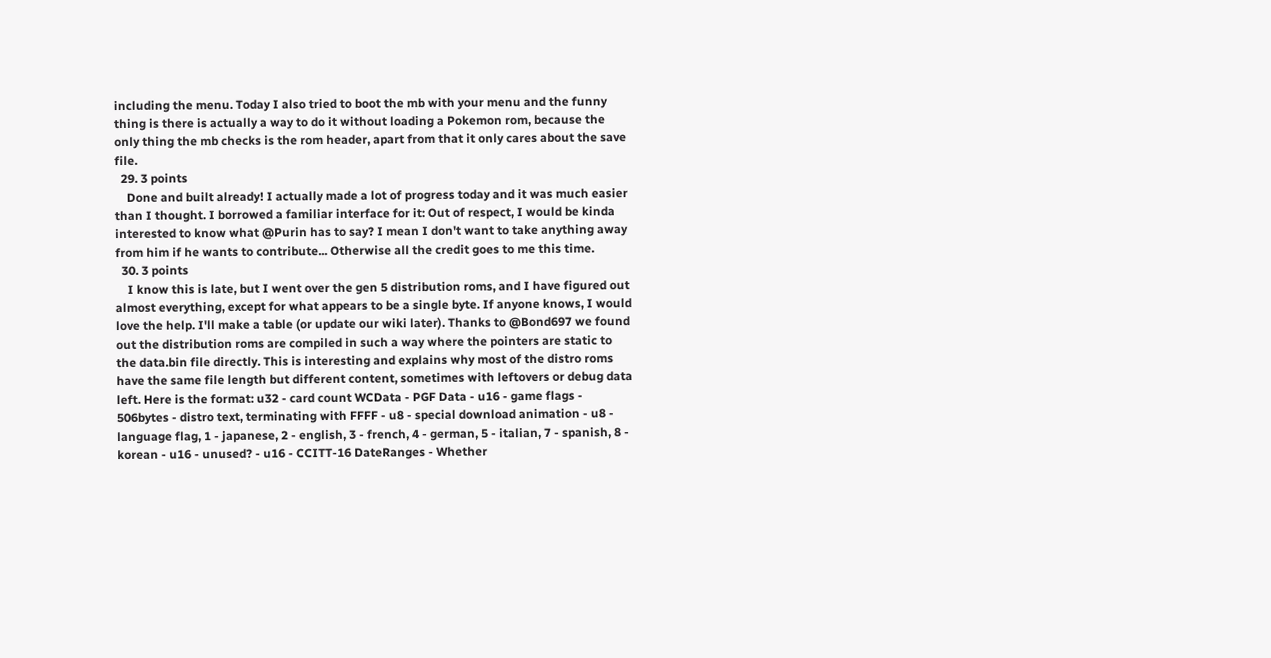including the menu. Today I also tried to boot the mb with your menu and the funny thing is there is actually a way to do it without loading a Pokemon rom, because the only thing the mb checks is the rom header, apart from that it only cares about the save file.
  29. 3 points
    Done and built already! I actually made a lot of progress today and it was much easier than I thought. I borrowed a familiar interface for it: Out of respect, I would be kinda interested to know what @Purin has to say? I mean I don't want to take anything away from him if he wants to contribute... Otherwise all the credit goes to me this time.
  30. 3 points
    I know this is late, but I went over the gen 5 distribution roms, and I have figured out almost everything, except for what appears to be a single byte. If anyone knows, I would love the help. I'll make a table (or update our wiki later). Thanks to @Bond697 we found out the distribution roms are compiled in such a way where the pointers are static to the data.bin file directly. This is interesting and explains why most of the distro roms have the same file length but different content, sometimes with leftovers or debug data left. Here is the format: u32 - card count WCData - PGF Data - u16 - game flags - 506bytes - distro text, terminating with FFFF - u8 - special download animation - u8 - language flag, 1 - japanese, 2 - english, 3 - french, 4 - german, 5 - italian, 7 - spanish, 8 - korean - u16 - unused? - u16 - CCITT-16 DateRanges - Whether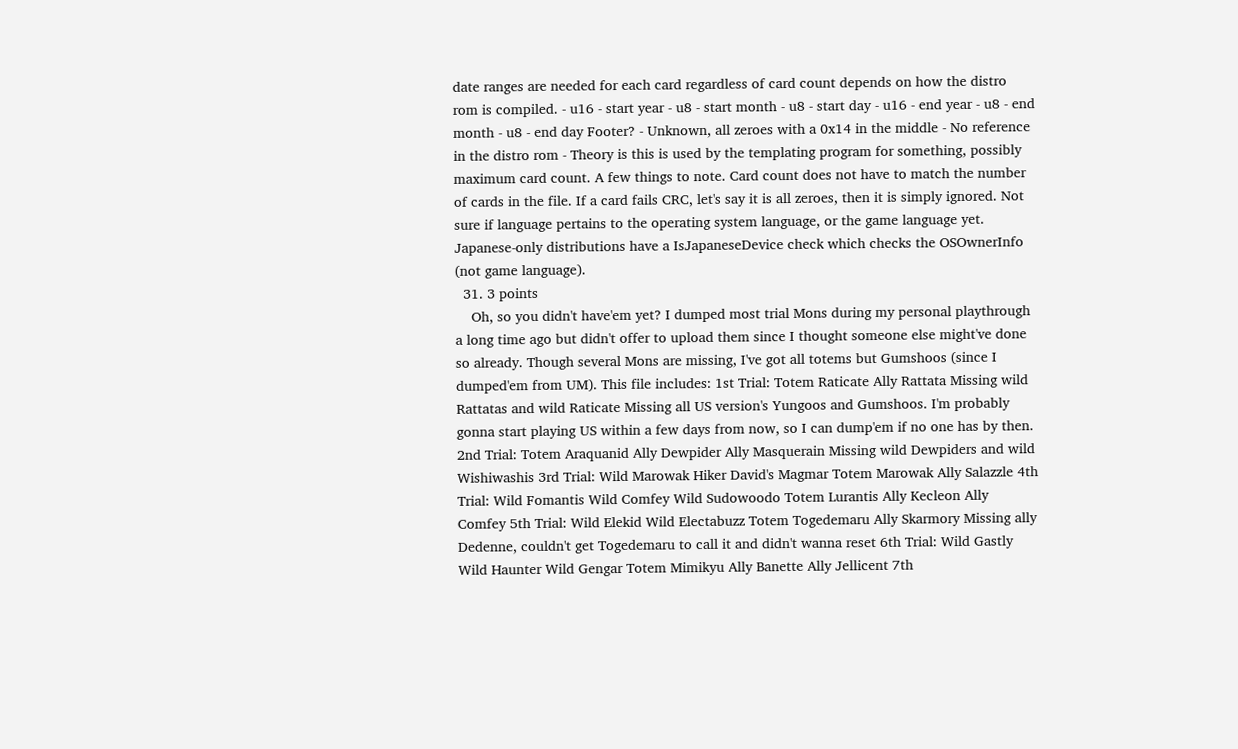date ranges are needed for each card regardless of card count depends on how the distro rom is compiled. - u16 - start year - u8 - start month - u8 - start day - u16 - end year - u8 - end month - u8 - end day Footer? - Unknown, all zeroes with a 0x14 in the middle - No reference in the distro rom - Theory is this is used by the templating program for something, possibly maximum card count. A few things to note. Card count does not have to match the number of cards in the file. If a card fails CRC, let's say it is all zeroes, then it is simply ignored. Not sure if language pertains to the operating system language, or the game language yet. Japanese-only distributions have a IsJapaneseDevice check which checks the OSOwnerInfo (not game language).
  31. 3 points
    Oh, so you didn't have'em yet? I dumped most trial Mons during my personal playthrough a long time ago but didn't offer to upload them since I thought someone else might've done so already. Though several Mons are missing, I've got all totems but Gumshoos (since I dumped'em from UM). This file includes: 1st Trial: Totem Raticate Ally Rattata Missing wild Rattatas and wild Raticate Missing all US version's Yungoos and Gumshoos. I'm probably gonna start playing US within a few days from now, so I can dump'em if no one has by then. 2nd Trial: Totem Araquanid Ally Dewpider Ally Masquerain Missing wild Dewpiders and wild Wishiwashis 3rd Trial: Wild Marowak Hiker David's Magmar Totem Marowak Ally Salazzle 4th Trial: Wild Fomantis Wild Comfey Wild Sudowoodo Totem Lurantis Ally Kecleon Ally Comfey 5th Trial: Wild Elekid Wild Electabuzz Totem Togedemaru Ally Skarmory Missing ally Dedenne, couldn't get Togedemaru to call it and didn't wanna reset 6th Trial: Wild Gastly Wild Haunter Wild Gengar Totem Mimikyu Ally Banette Ally Jellicent 7th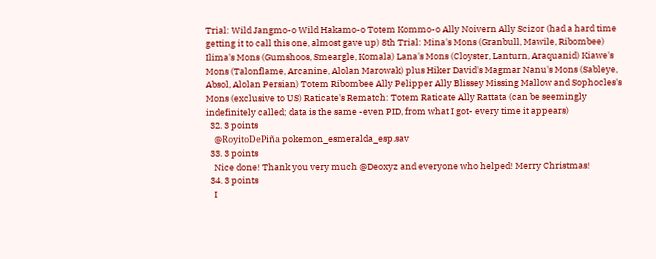Trial: Wild Jangmo-o Wild Hakamo-o Totem Kommo-o Ally Noivern Ally Scizor (had a hard time getting it to call this one, almost gave up) 8th Trial: Mina's Mons (Granbull, Mawile, Ribombee) Ilima's Mons (Gumshoos, Smeargle, Komala) Lana's Mons (Cloyster, Lanturn, Araquanid) Kiawe's Mons (Talonflame, Arcanine, Alolan Marowak) plus Hiker David's Magmar Nanu's Mons (Sableye, Absol, Alolan Persian) Totem Ribombee Ally Pelipper Ally Blissey Missing Mallow and Sophocles's Mons (exclusive to US) Raticate's Rematch: Totem Raticate Ally Rattata (can be seemingly indefinitely called; data is the same -even PID, from what I got- every time it appears)
  32. 3 points
    @RoyitoDePiña pokemon_esmeralda_esp.sav
  33. 3 points
    Nice done! Thank you very much @Deoxyz and everyone who helped! Merry Christmas!
  34. 3 points
    I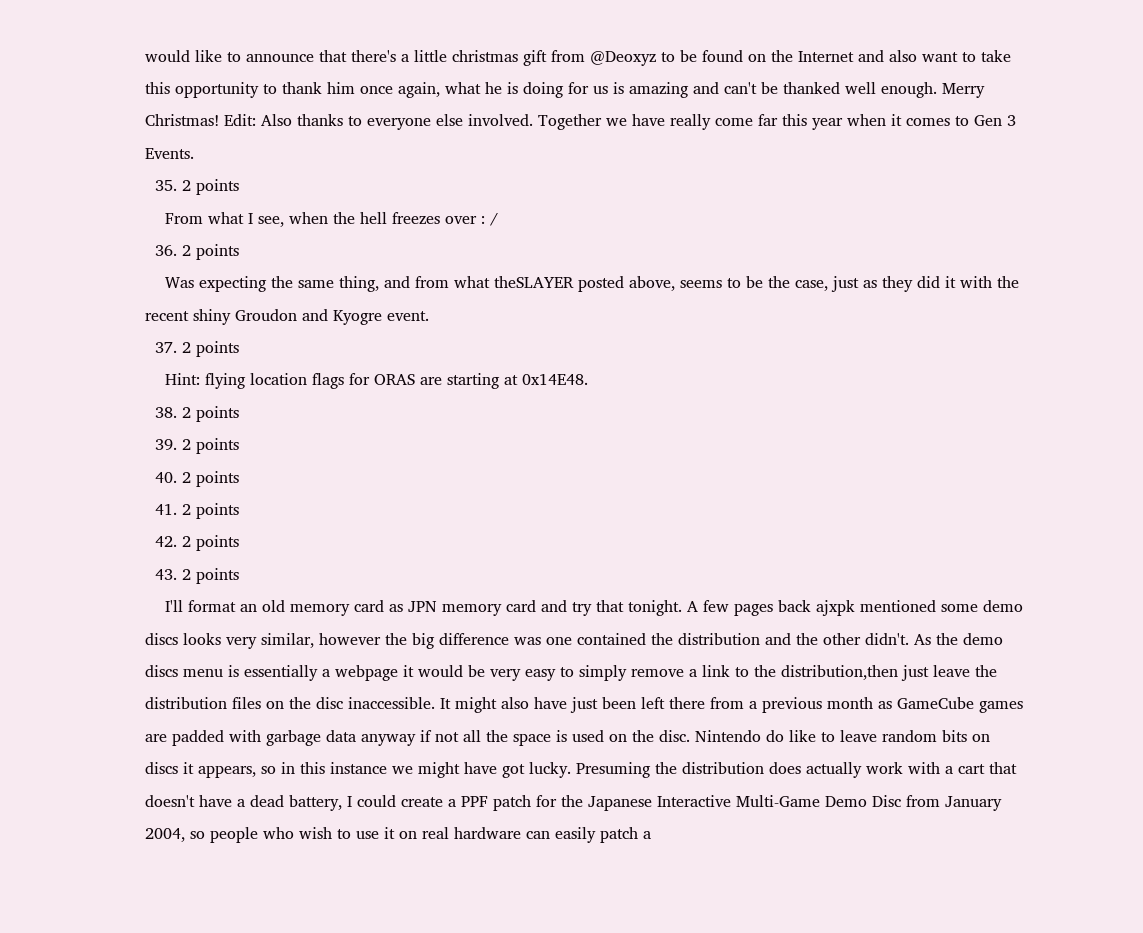would like to announce that there's a little christmas gift from @Deoxyz to be found on the Internet and also want to take this opportunity to thank him once again, what he is doing for us is amazing and can't be thanked well enough. Merry Christmas! Edit: Also thanks to everyone else involved. Together we have really come far this year when it comes to Gen 3 Events.
  35. 2 points
    From what I see, when the hell freezes over : /
  36. 2 points
    Was expecting the same thing, and from what theSLAYER posted above, seems to be the case, just as they did it with the recent shiny Groudon and Kyogre event.
  37. 2 points
    Hint: flying location flags for ORAS are starting at 0x14E48.
  38. 2 points
  39. 2 points
  40. 2 points
  41. 2 points
  42. 2 points
  43. 2 points
    I'll format an old memory card as JPN memory card and try that tonight. A few pages back ajxpk mentioned some demo discs looks very similar, however the big difference was one contained the distribution and the other didn't. As the demo discs menu is essentially a webpage it would be very easy to simply remove a link to the distribution,then just leave the distribution files on the disc inaccessible. It might also have just been left there from a previous month as GameCube games are padded with garbage data anyway if not all the space is used on the disc. Nintendo do like to leave random bits on discs it appears, so in this instance we might have got lucky. Presuming the distribution does actually work with a cart that doesn't have a dead battery, I could create a PPF patch for the Japanese Interactive Multi-Game Demo Disc from January 2004, so people who wish to use it on real hardware can easily patch a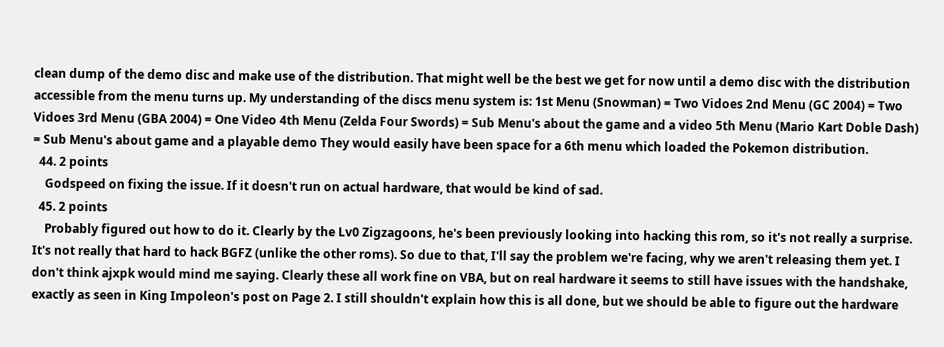clean dump of the demo disc and make use of the distribution. That might well be the best we get for now until a demo disc with the distribution accessible from the menu turns up. My understanding of the discs menu system is: 1st Menu (Snowman) = Two Vidoes 2nd Menu (GC 2004) = Two Vidoes 3rd Menu (GBA 2004) = One Video 4th Menu (Zelda Four Swords) = Sub Menu's about the game and a video 5th Menu (Mario Kart Doble Dash) = Sub Menu's about game and a playable demo They would easily have been space for a 6th menu which loaded the Pokemon distribution.
  44. 2 points
    Godspeed on fixing the issue. If it doesn't run on actual hardware, that would be kind of sad.
  45. 2 points
    Probably figured out how to do it. Clearly by the Lv0 Zigzagoons, he's been previously looking into hacking this rom, so it's not really a surprise. It's not really that hard to hack BGFZ (unlike the other roms). So due to that, I'll say the problem we're facing, why we aren't releasing them yet. I don't think ajxpk would mind me saying. Clearly these all work fine on VBA, but on real hardware it seems to still have issues with the handshake, exactly as seen in King Impoleon's post on Page 2. I still shouldn't explain how this is all done, but we should be able to figure out the hardware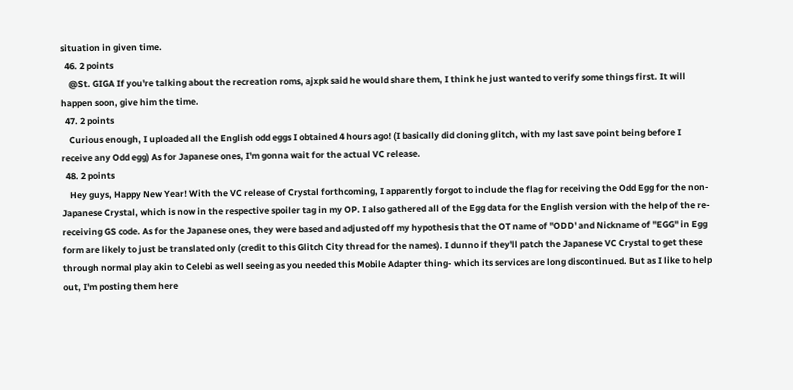situation in given time.
  46. 2 points
    @St. GIGA If you're talking about the recreation roms, ajxpk said he would share them, I think he just wanted to verify some things first. It will happen soon, give him the time.
  47. 2 points
    Curious enough, I uploaded all the English odd eggs I obtained 4 hours ago! (I basically did cloning glitch, with my last save point being before I receive any Odd egg) As for Japanese ones, I'm gonna wait for the actual VC release.
  48. 2 points
    Hey guys, Happy New Year! With the VC release of Crystal forthcoming, I apparently forgot to include the flag for receiving the Odd Egg for the non-Japanese Crystal, which is now in the respective spoiler tag in my OP. I also gathered all of the Egg data for the English version with the help of the re-receiving GS code. As for the Japanese ones, they were based and adjusted off my hypothesis that the OT name of "ODD' and Nickname of "EGG" in Egg form are likely to just be translated only (credit to this Glitch City thread for the names). I dunno if they'll patch the Japanese VC Crystal to get these through normal play akin to Celebi as well seeing as you needed this Mobile Adapter thing- which its services are long discontinued. But as I like to help out, I'm posting them here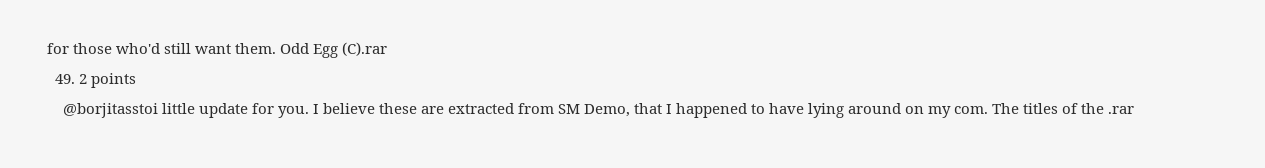for those who'd still want them. Odd Egg (C).rar
  49. 2 points
    @borjitasstoi little update for you. I believe these are extracted from SM Demo, that I happened to have lying around on my com. The titles of the .rar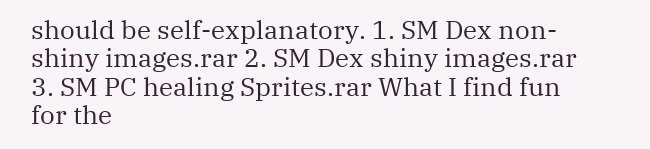should be self-explanatory. 1. SM Dex non-shiny images.rar 2. SM Dex shiny images.rar 3. SM PC healing Sprites.rar What I find fun for the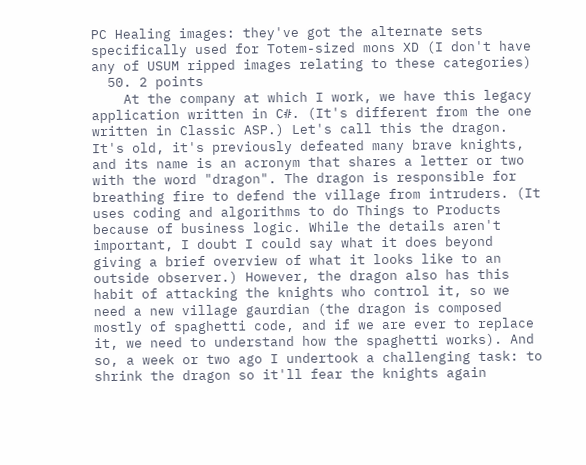PC Healing images: they've got the alternate sets specifically used for Totem-sized mons XD (I don't have any of USUM ripped images relating to these categories)
  50. 2 points
    At the company at which I work, we have this legacy application written in C#. (It's different from the one written in Classic ASP.) Let's call this the dragon. It's old, it's previously defeated many brave knights, and its name is an acronym that shares a letter or two with the word "dragon". The dragon is responsible for breathing fire to defend the village from intruders. (It uses coding and algorithms to do Things to Products because of business logic. While the details aren't important, I doubt I could say what it does beyond giving a brief overview of what it looks like to an outside observer.) However, the dragon also has this habit of attacking the knights who control it, so we need a new village gaurdian (the dragon is composed mostly of spaghetti code, and if we are ever to replace it, we need to understand how the spaghetti works). And so, a week or two ago I undertook a challenging task: to shrink the dragon so it'll fear the knights again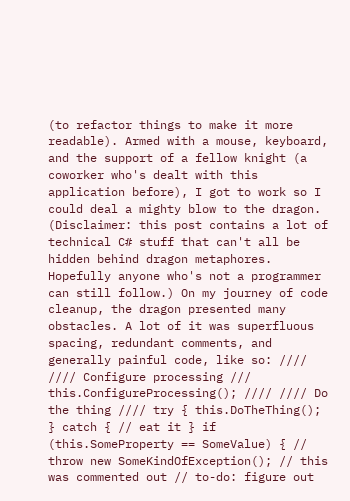(to refactor things to make it more readable). Armed with a mouse, keyboard, and the support of a fellow knight (a coworker who's dealt with this application before), I got to work so I could deal a mighty blow to the dragon. (Disclaimer: this post contains a lot of technical C# stuff that can't all be hidden behind dragon metaphores. Hopefully anyone who's not a programmer can still follow.) On my journey of code cleanup, the dragon presented many obstacles. A lot of it was superfluous spacing, redundant comments, and generally painful code, like so: //// //// Configure processing /// this.ConfigureProcessing(); //// //// Do the thing //// try { this.DoTheThing(); } catch { // eat it } if (this.SomeProperty == SomeValue) { // throw new SomeKindOfException(); // this was commented out // to-do: figure out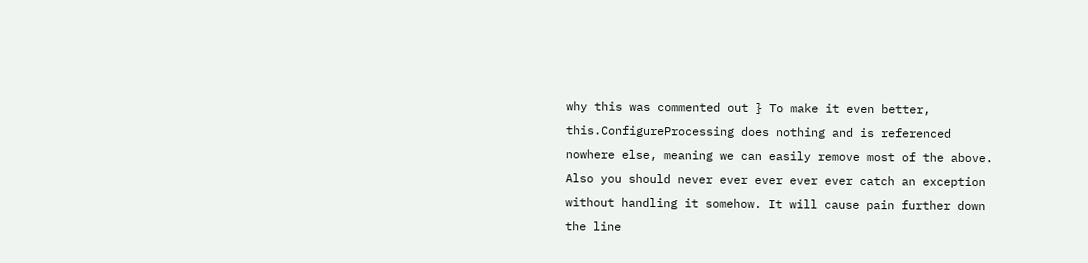why this was commented out } To make it even better, this.ConfigureProcessing does nothing and is referenced nowhere else, meaning we can easily remove most of the above. Also you should never ever ever ever ever catch an exception without handling it somehow. It will cause pain further down the line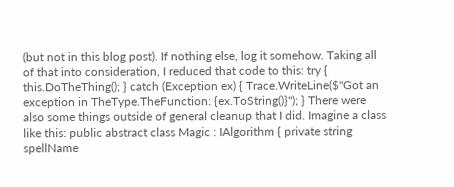(but not in this blog post). If nothing else, log it somehow. Taking all of that into consideration, I reduced that code to this: try { this.DoTheThing(); } catch (Exception ex) { Trace.WriteLine($"Got an exception in TheType.TheFunction: {ex.ToString()}"); } There were also some things outside of general cleanup that I did. Imagine a class like this: public abstract class Magic : IAlgorithm { private string spellName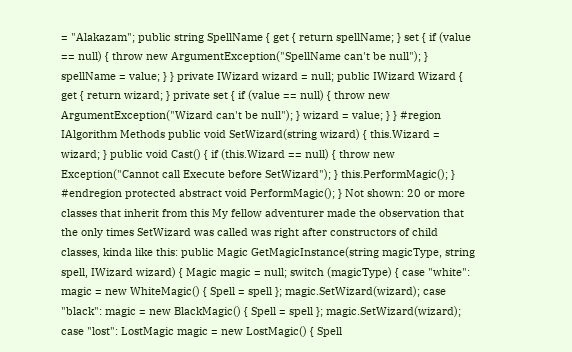= "Alakazam"; public string SpellName { get { return spellName; } set { if (value == null) { throw new ArgumentException("SpellName can't be null"); } spellName = value; } } private IWizard wizard = null; public IWizard Wizard { get { return wizard; } private set { if (value == null) { throw new ArgumentException("Wizard can't be null"); } wizard = value; } } #region IAlgorithm Methods public void SetWizard(string wizard) { this.Wizard = wizard; } public void Cast() { if (this.Wizard == null) { throw new Exception("Cannot call Execute before SetWizard"); } this.PerformMagic(); } #endregion protected abstract void PerformMagic(); } Not shown: 20 or more classes that inherit from this My fellow adventurer made the observation that the only times SetWizard was called was right after constructors of child classes, kinda like this: public Magic GetMagicInstance(string magicType, string spell, IWizard wizard) { Magic magic = null; switch (magicType) { case "white": magic = new WhiteMagic() { Spell = spell }; magic.SetWizard(wizard); case "black": magic = new BlackMagic() { Spell = spell }; magic.SetWizard(wizard); case "lost": LostMagic magic = new LostMagic() { Spell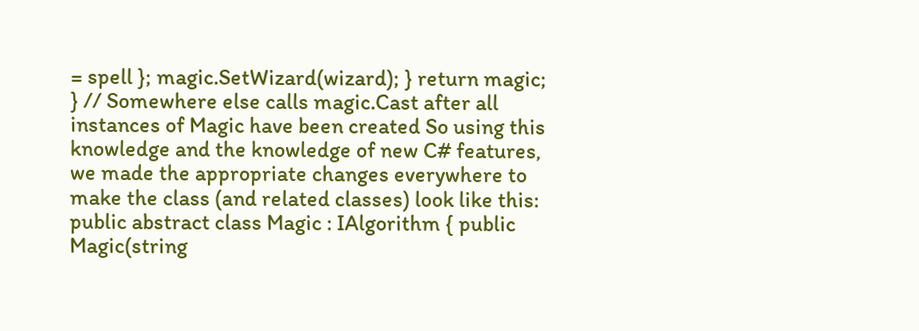= spell }; magic.SetWizard(wizard); } return magic; } // Somewhere else calls magic.Cast after all instances of Magic have been created So using this knowledge and the knowledge of new C# features, we made the appropriate changes everywhere to make the class (and related classes) look like this: public abstract class Magic : IAlgorithm { public Magic(string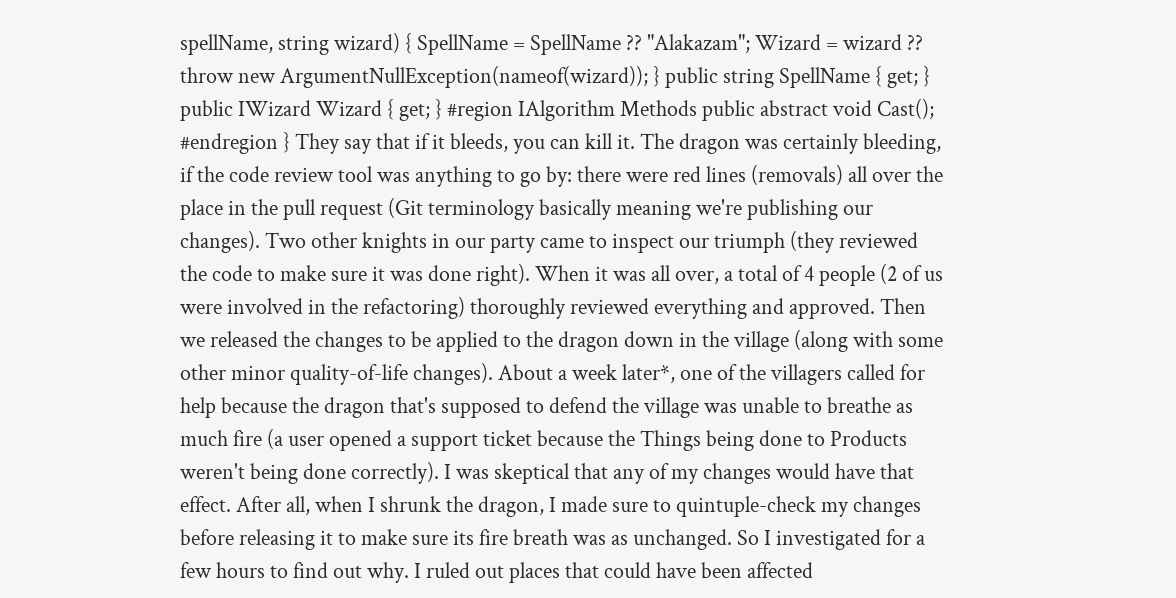spellName, string wizard) { SpellName = SpellName ?? "Alakazam"; Wizard = wizard ?? throw new ArgumentNullException(nameof(wizard)); } public string SpellName { get; } public IWizard Wizard { get; } #region IAlgorithm Methods public abstract void Cast(); #endregion } They say that if it bleeds, you can kill it. The dragon was certainly bleeding, if the code review tool was anything to go by: there were red lines (removals) all over the place in the pull request (Git terminology basically meaning we're publishing our changes). Two other knights in our party came to inspect our triumph (they reviewed the code to make sure it was done right). When it was all over, a total of 4 people (2 of us were involved in the refactoring) thoroughly reviewed everything and approved. Then we released the changes to be applied to the dragon down in the village (along with some other minor quality-of-life changes). About a week later*, one of the villagers called for help because the dragon that's supposed to defend the village was unable to breathe as much fire (a user opened a support ticket because the Things being done to Products weren't being done correctly). I was skeptical that any of my changes would have that effect. After all, when I shrunk the dragon, I made sure to quintuple-check my changes before releasing it to make sure its fire breath was as unchanged. So I investigated for a few hours to find out why. I ruled out places that could have been affected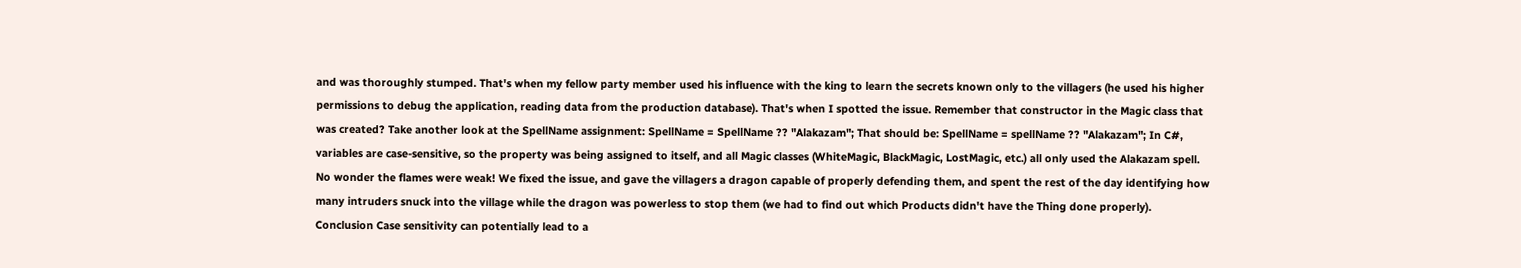and was thoroughly stumped. That's when my fellow party member used his influence with the king to learn the secrets known only to the villagers (he used his higher permissions to debug the application, reading data from the production database). That's when I spotted the issue. Remember that constructor in the Magic class that was created? Take another look at the SpellName assignment: SpellName = SpellName ?? "Alakazam"; That should be: SpellName = spellName ?? "Alakazam"; In C#, variables are case-sensitive, so the property was being assigned to itself, and all Magic classes (WhiteMagic, BlackMagic, LostMagic, etc.) all only used the Alakazam spell. No wonder the flames were weak! We fixed the issue, and gave the villagers a dragon capable of properly defending them, and spent the rest of the day identifying how many intruders snuck into the village while the dragon was powerless to stop them (we had to find out which Products didn't have the Thing done properly). Conclusion Case sensitivity can potentially lead to a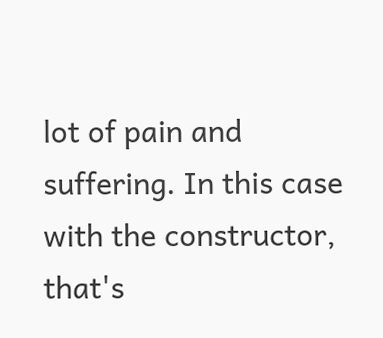lot of pain and suffering. In this case with the constructor, that's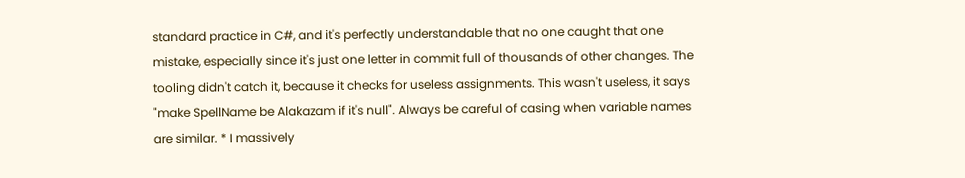standard practice in C#, and it's perfectly understandable that no one caught that one mistake, especially since it's just one letter in commit full of thousands of other changes. The tooling didn't catch it, because it checks for useless assignments. This wasn't useless, it says "make SpellName be Alakazam if it's null". Always be careful of casing when variable names are similar. * I massively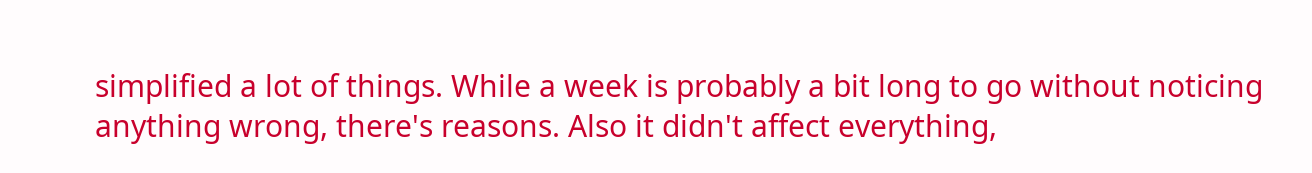simplified a lot of things. While a week is probably a bit long to go without noticing anything wrong, there's reasons. Also it didn't affect everything,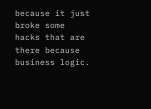because it just broke some hacks that are there because business logic.